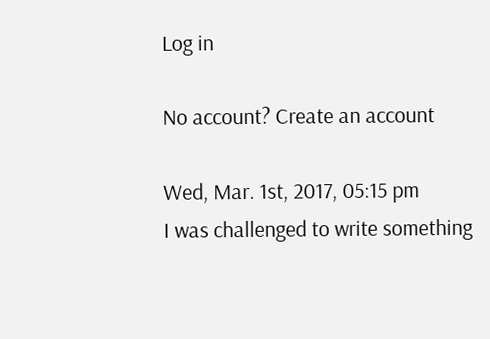Log in

No account? Create an account

Wed, Mar. 1st, 2017, 05:15 pm
I was challenged to write something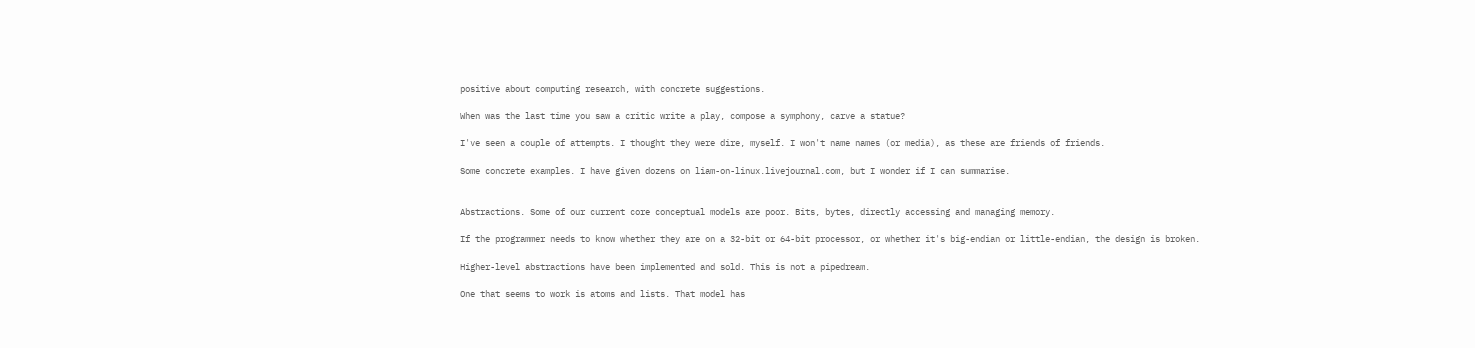positive about computing research, with concrete suggestions.

When was the last time you saw a critic write a play, compose a symphony, carve a statue?

I've seen a couple of attempts. I thought they were dire, myself. I won't name names (or media), as these are friends of friends.

Some concrete examples. I have given dozens on liam-on-linux.livejournal.com, but I wonder if I can summarise.


Abstractions. Some of our current core conceptual models are poor. Bits, bytes, directly accessing and managing memory.

If the programmer needs to know whether they are on a 32-bit or 64-bit processor, or whether it's big-endian or little-endian, the design is broken.

Higher-level abstractions have been implemented and sold. This is not a pipedream.

One that seems to work is atoms and lists. That model has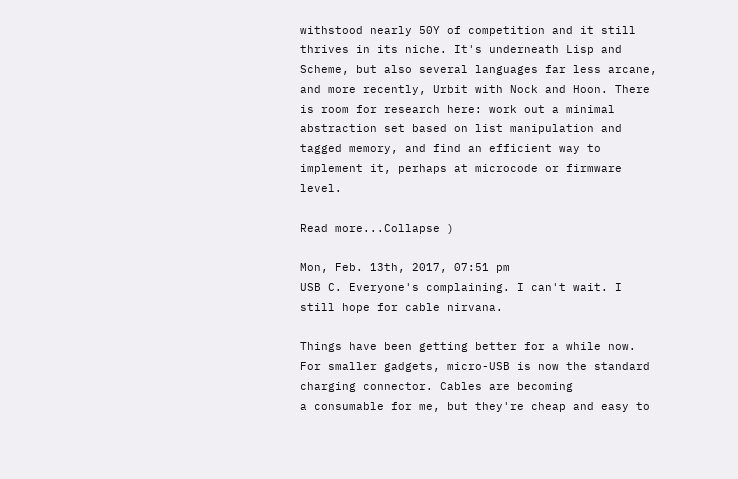withstood nearly 50Y of competition and it still thrives in its niche. It's underneath Lisp and Scheme, but also several languages far less arcane, and more recently, Urbit with Nock and Hoon. There is room for research here: work out a minimal abstraction set based on list manipulation and tagged memory, and find an efficient way to implement it, perhaps at microcode or firmware level.

Read more...Collapse )

Mon, Feb. 13th, 2017, 07:51 pm
USB C. Everyone's complaining. I can't wait. I still hope for cable nirvana.

Things have been getting better for a while now. For smaller gadgets, micro-USB is now the standard charging connector. Cables are becoming
a consumable for me, but they're cheap and easy to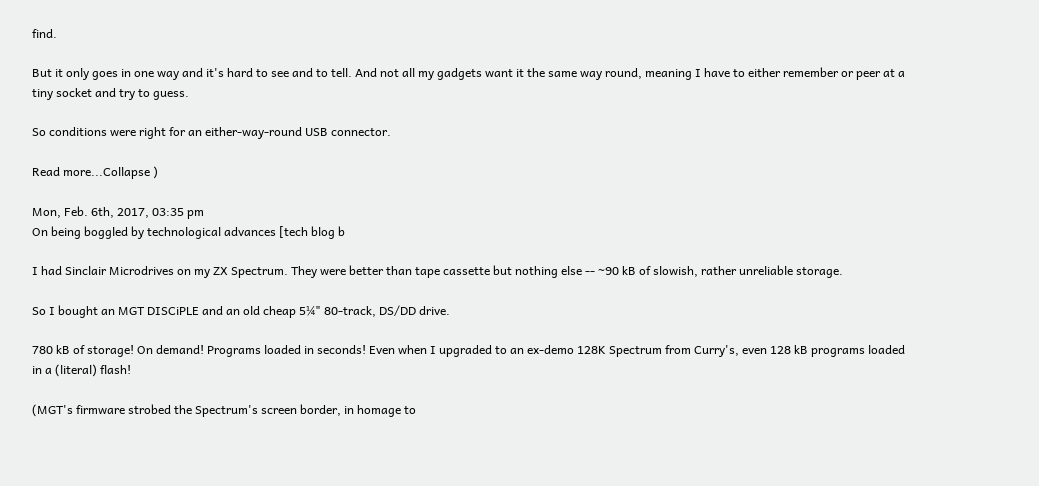find.

But it only goes in one way and it's hard to see and to tell. And not all my gadgets want it the same way round, meaning I have to either remember or peer at a tiny socket and try to guess.

So conditions were right for an either-way-round USB connector.

Read more...Collapse )

Mon, Feb. 6th, 2017, 03:35 pm
On being boggled by technological advances [tech blog b

I had Sinclair Microdrives on my ZX Spectrum. They were better than tape cassette but nothing else -- ~90 kB of slowish, rather unreliable storage.

So I bought an MGT DISCiPLE and an old cheap 5¼" 80-track, DS/DD drive.

780 kB of storage! On demand! Programs loaded in seconds! Even when I upgraded to an ex-demo 128K Spectrum from Curry's, even 128 kB programs loaded in a (literal) flash!

(MGT's firmware strobed the Spectrum's screen border, in homage to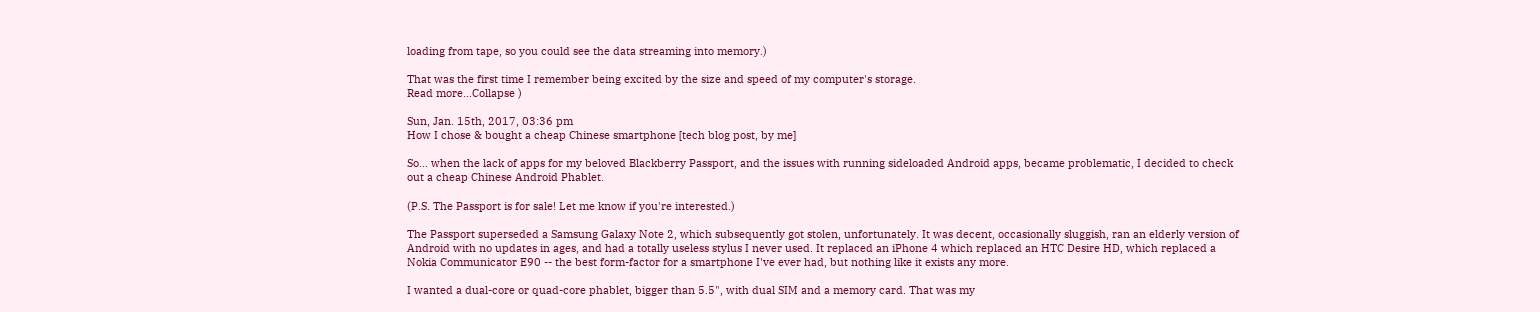loading from tape, so you could see the data streaming into memory.)

That was the first time I remember being excited by the size and speed of my computer's storage.
Read more...Collapse )

Sun, Jan. 15th, 2017, 03:36 pm
How I chose & bought a cheap Chinese smartphone [tech blog post, by me]

So... when the lack of apps for my beloved Blackberry Passport, and the issues with running sideloaded Android apps, became problematic, I decided to check out a cheap Chinese Android Phablet.

(P.S. The Passport is for sale! Let me know if you're interested.)

The Passport superseded a Samsung Galaxy Note 2, which subsequently got stolen, unfortunately. It was decent, occasionally sluggish, ran an elderly version of Android with no updates in ages, and had a totally useless stylus I never used. It replaced an iPhone 4 which replaced an HTC Desire HD, which replaced a Nokia Communicator E90 -- the best form-factor for a smartphone I've ever had, but nothing like it exists any more.

I wanted a dual-core or quad-core phablet, bigger than 5.5", with dual SIM and a memory card. That was my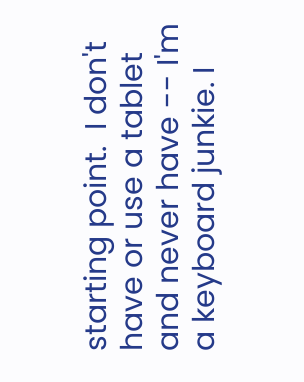starting point.  I don't have or use a tablet and never have -- I'm a keyboard junkie. I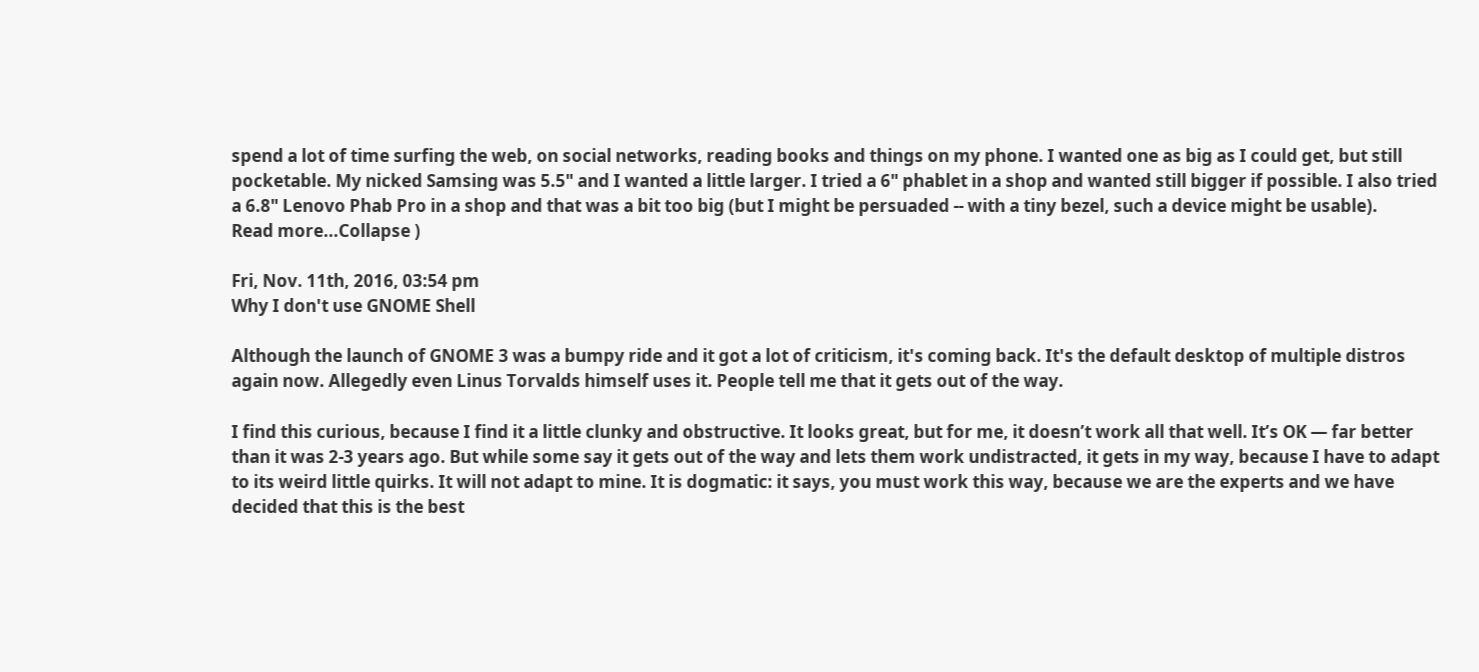spend a lot of time surfing the web, on social networks, reading books and things on my phone. I wanted one as big as I could get, but still pocketable. My nicked Samsing was 5.5" and I wanted a little larger. I tried a 6" phablet in a shop and wanted still bigger if possible. I also tried a 6.8" Lenovo Phab Pro in a shop and that was a bit too big (but I might be persuaded -- with a tiny bezel, such a device might be usable).
Read more...Collapse )

Fri, Nov. 11th, 2016, 03:54 pm
Why I don't use GNOME Shell

Although the launch of GNOME 3 was a bumpy ride and it got a lot of criticism, it's coming back. It's the default desktop of multiple distros again now. Allegedly even Linus Torvalds himself uses it. People tell me that it gets out of the way.

I find this curious, because I find it a little clunky and obstructive. It looks great, but for me, it doesn’t work all that well. It’s OK — far better than it was 2-3 years ago. But while some say it gets out of the way and lets them work undistracted, it gets in my way, because I have to adapt to its weird little quirks. It will not adapt to mine. It is dogmatic: it says, you must work this way, because we are the experts and we have decided that this is the best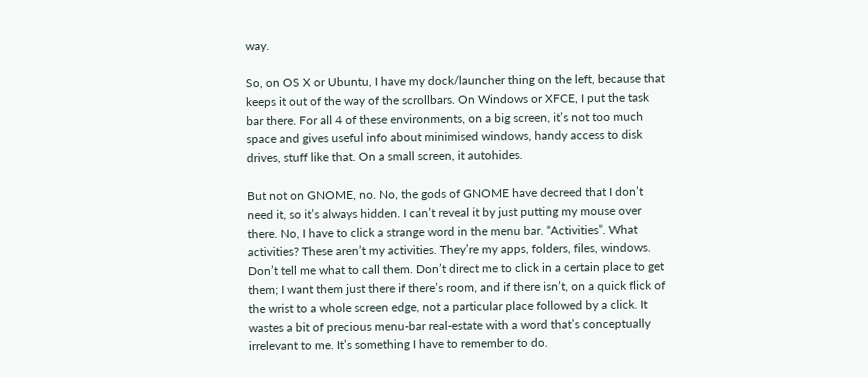way.

So, on OS X or Ubuntu, I have my dock/launcher thing on the left, because that keeps it out of the way of the scrollbars. On Windows or XFCE, I put the task bar there. For all 4 of these environments, on a big screen, it’s not too much space and gives useful info about minimised windows, handy access to disk drives, stuff like that. On a small screen, it autohides.

But not on GNOME, no. No, the gods of GNOME have decreed that I don’t need it, so it’s always hidden. I can’t reveal it by just putting my mouse over there. No, I have to click a strange word in the menu bar. “Activities”. What activities? These aren’t my activities. They’re my apps, folders, files, windows. Don’t tell me what to call them. Don’t direct me to click in a certain place to get them; I want them just there if there’s room, and if there isn’t, on a quick flick of the wrist to a whole screen edge, not a particular place followed by a click. It wastes a bit of precious menu-bar real-estate with a word that’s conceptually irrelevant to me. It’s something I have to remember to do.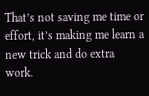That’s not saving me time or effort, it’s making me learn a new trick and do extra work.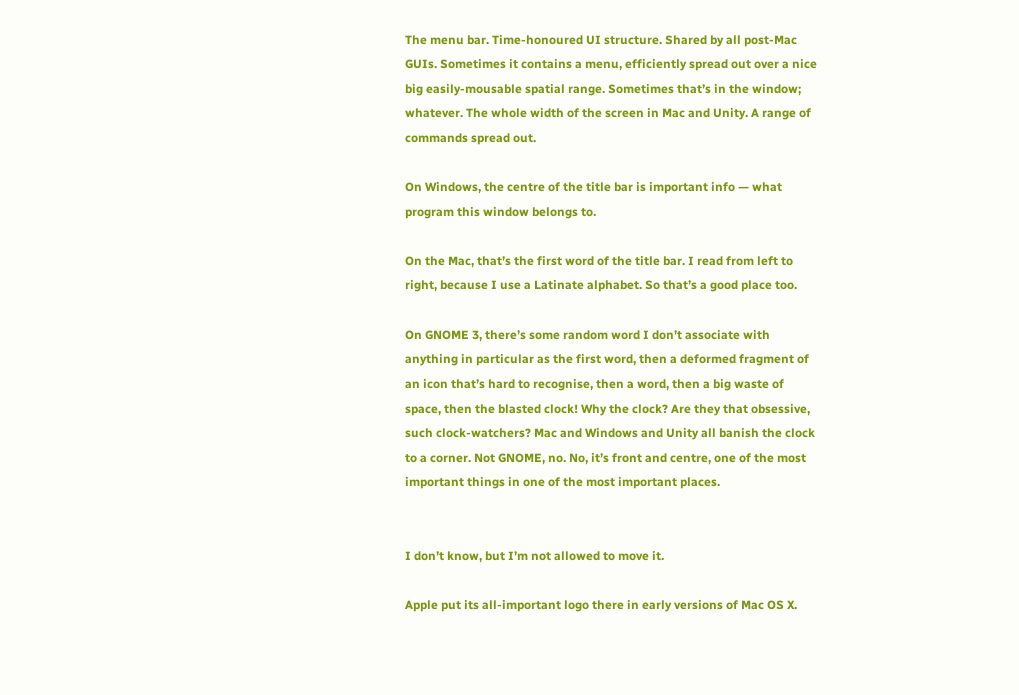The menu bar. Time-honoured UI structure. Shared by all post-Mac GUIs. Sometimes it contains a menu, efficiently spread out over a nice big easily-mousable spatial range. Sometimes that’s in the window; whatever. The whole width of the screen in Mac and Unity. A range of commands spread out.

On Windows, the centre of the title bar is important info — what program this window belongs to.

On the Mac, that’s the first word of the title bar. I read from left to right, because I use a Latinate alphabet. So that’s a good place too.

On GNOME 3, there’s some random word I don’t associate with anything in particular as the first word, then a deformed fragment of an icon that’s hard to recognise, then a word, then a big waste of space, then the blasted clock! Why the clock? Are they that obsessive, such clock-watchers? Mac and Windows and Unity all banish the clock to a corner. Not GNOME, no. No, it’s front and centre, one of the most important things in one of the most important places.


I don’t know, but I’m not allowed to move it.

Apple put its all-important logo there in early versions of Mac OS X.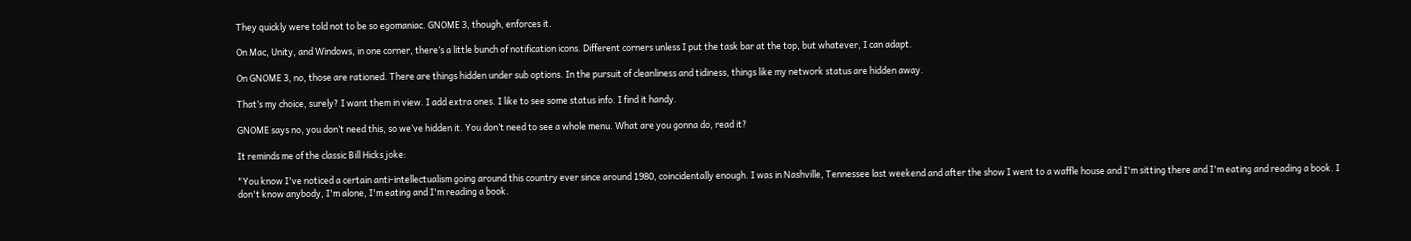They quickly were told not to be so egomaniac. GNOME 3, though, enforces it.

On Mac, Unity, and Windows, in one corner, there’s a little bunch of notification icons. Different corners unless I put the task bar at the top, but whatever, I can adapt.

On GNOME 3, no, those are rationed. There are things hidden under sub options. In the pursuit of cleanliness and tidiness, things like my network status are hidden away.

That’s my choice, surely? I want them in view. I add extra ones. I like to see some status info. I find it handy.

GNOME says no, you don’t need this, so we’ve hidden it. You don’t need to see a whole menu. What are you gonna do, read it?

It reminds me of the classic Bill Hicks joke:

"You know I've noticed a certain anti-intellectualism going around this country ever since around 1980, coincidentally enough. I was in Nashville, Tennessee last weekend and after the show I went to a waffle house and I'm sitting there and I'm eating and reading a book. I don't know anybody, I'm alone, I'm eating and I'm reading a book.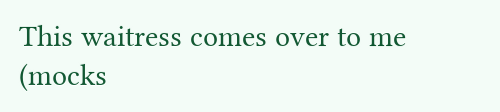This waitress comes over to me (mocks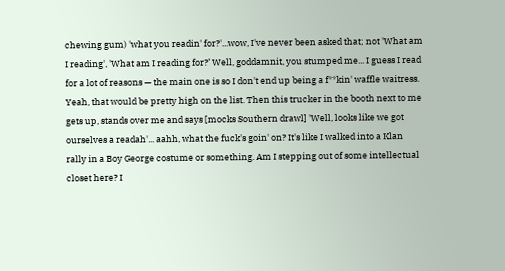chewing gum) 'what you readin' for?'...wow, I've never been asked that; not 'What am I reading', 'What am I reading for?’ Well, goddamnit, you stumped me... I guess I read for a lot of reasons — the main one is so I don't end up being a f**kin' waffle waitress. Yeah, that would be pretty high on the list. Then this trucker in the booth next to me gets up, stands over me and says [mocks Southern drawl] 'Well, looks like we got ourselves a readah'... aahh, what the fuck's goin' on? It's like I walked into a Klan rally in a Boy George costume or something. Am I stepping out of some intellectual closet here? I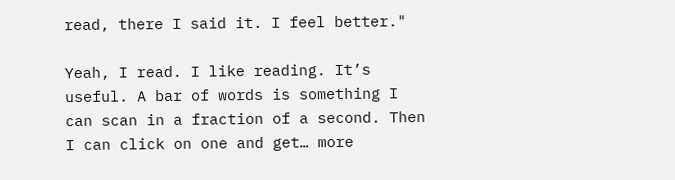read, there I said it. I feel better."

Yeah, I read. I like reading. It’s useful. A bar of words is something I can scan in a fraction of a second. Then I can click on one and get… more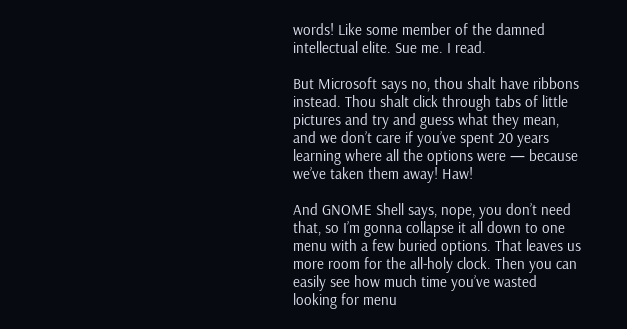words! Like some member of the damned intellectual elite. Sue me. I read.

But Microsoft says no, thou shalt have ribbons instead. Thou shalt click through tabs of little pictures and try and guess what they mean, and we don’t care if you’ve spent 20 years learning where all the options were — because we’ve taken them away! Haw!

And GNOME Shell says, nope, you don’t need that, so I’m gonna collapse it all down to one menu with a few buried options. That leaves us more room for the all-holy clock. Then you can easily see how much time you’ve wasted looking for menu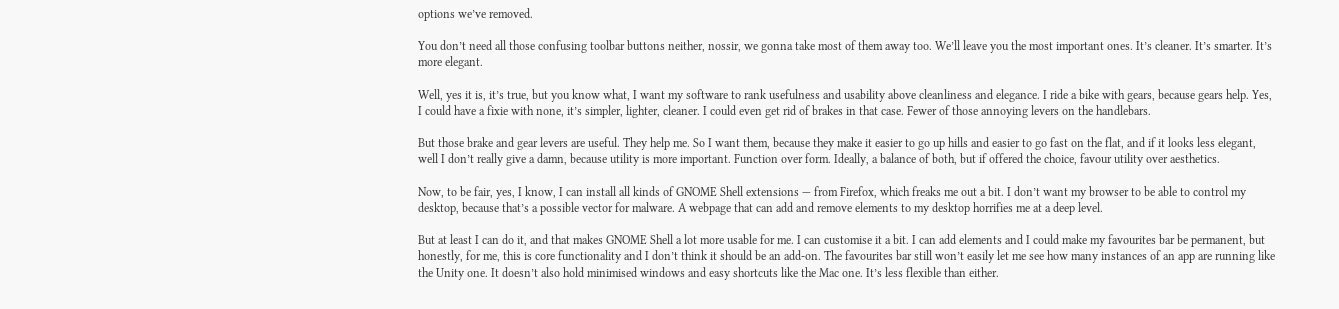options we’ve removed.

You don’t need all those confusing toolbar buttons neither, nossir, we gonna take most of them away too. We’ll leave you the most important ones. It’s cleaner. It’s smarter. It’s more elegant.

Well, yes it is, it’s true, but you know what, I want my software to rank usefulness and usability above cleanliness and elegance. I ride a bike with gears, because gears help. Yes, I could have a fixie with none, it’s simpler, lighter, cleaner. I could even get rid of brakes in that case. Fewer of those annoying levers on the handlebars.

But those brake and gear levers are useful. They help me. So I want them, because they make it easier to go up hills and easier to go fast on the flat, and if it looks less elegant, well I don’t really give a damn, because utility is more important. Function over form. Ideally, a balance of both, but if offered the choice, favour utility over aesthetics.

Now, to be fair, yes, I know, I can install all kinds of GNOME Shell extensions — from Firefox, which freaks me out a bit. I don’t want my browser to be able to control my desktop, because that’s a possible vector for malware. A webpage that can add and remove elements to my desktop horrifies me at a deep level.

But at least I can do it, and that makes GNOME Shell a lot more usable for me. I can customise it a bit. I can add elements and I could make my favourites bar be permanent, but honestly, for me, this is core functionality and I don’t think it should be an add-on. The favourites bar still won’t easily let me see how many instances of an app are running like the Unity one. It doesn’t also hold minimised windows and easy shortcuts like the Mac one. It’s less flexible than either.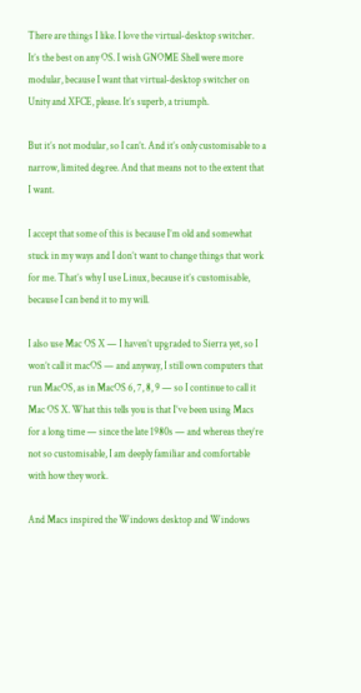There are things I like. I love the virtual-desktop switcher. It’s the best on any OS. I wish GNOME Shell were more modular, because I want that virtual-desktop switcher on Unity and XFCE, please. It’s superb, a triumph.

But it’s not modular, so I can’t. And it’s only customisable to a narrow, limited degree. And that means not to the extent that I want.

I accept that some of this is because I’m old and somewhat stuck in my ways and I don’t want to change things that work for me. That’s why I use Linux, because it’s customisable, because I can bend it to my will.

I also use Mac OS X — I haven’t upgraded to Sierra yet, so I won’t call it macOS — and anyway, I still own computers that run MacOS, as in MacOS 6, 7, 8, 9 — so I continue to call it Mac OS X. What this tells you is that I’ve been using Macs for a long time — since the late 1980s — and whereas they’re not so customisable, I am deeply familiar and comfortable with how they work.

And Macs inspired the Windows desktop and Windows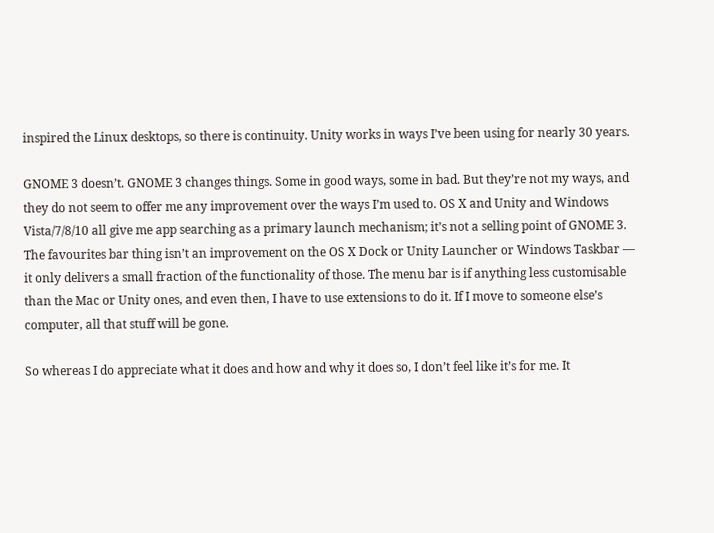inspired the Linux desktops, so there is continuity. Unity works in ways I’ve been using for nearly 30 years.

GNOME 3 doesn’t. GNOME 3 changes things. Some in good ways, some in bad. But they’re not my ways, and they do not seem to offer me any improvement over the ways I’m used to. OS X and Unity and Windows Vista/7/8/10 all give me app searching as a primary launch mechanism; it’s not a selling point of GNOME 3. The favourites bar thing isn’t an improvement on the OS X Dock or Unity Launcher or Windows Taskbar — it only delivers a small fraction of the functionality of those. The menu bar is if anything less customisable than the Mac or Unity ones, and even then, I have to use extensions to do it. If I move to someone else’s computer, all that stuff will be gone.

So whereas I do appreciate what it does and how and why it does so, I don’t feel like it’s for me. It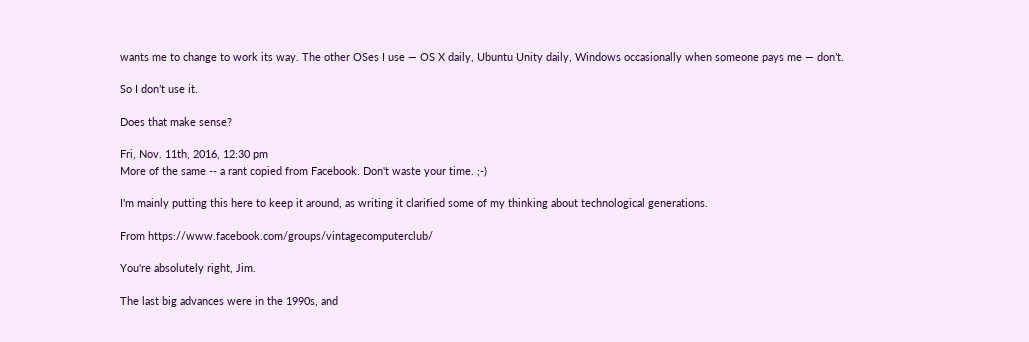wants me to change to work its way. The other OSes I use — OS X daily, Ubuntu Unity daily, Windows occasionally when someone pays me — don’t.

So I don’t use it.

Does that make sense?

Fri, Nov. 11th, 2016, 12:30 pm
More of the same -- a rant copied from Facebook. Don't waste your time. ;-)

I'm mainly putting this here to keep it around, as writing it clarified some of my thinking about technological generations.

From https://www.facebook.com/groups/vintagecomputerclub/

You're absolutely right, Jim.

The last big advances were in the 1990s, and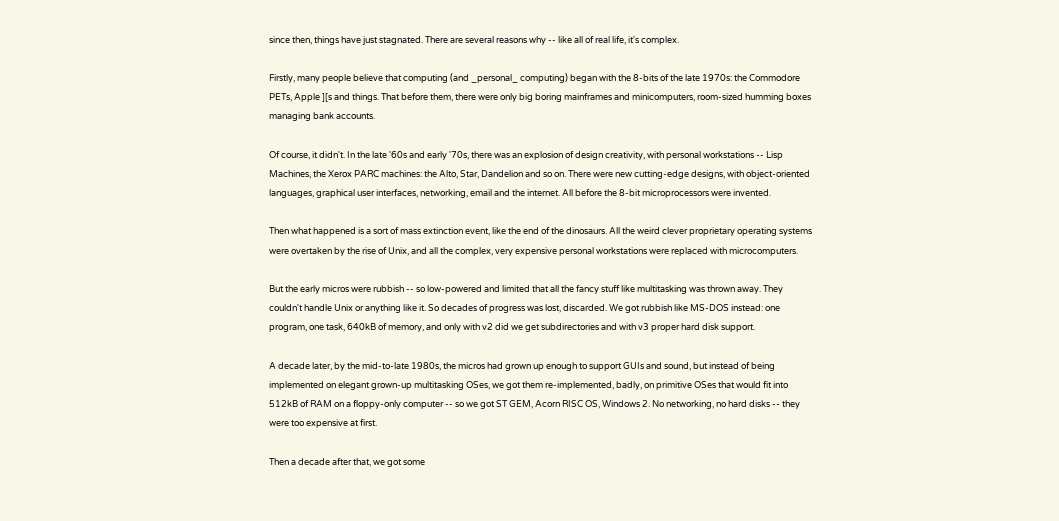since then, things have just stagnated. There are several reasons why -- like all of real life, it's complex.

Firstly, many people believe that computing (and _personal_ computing) began with the 8-bits of the late 1970s: the Commodore PETs, Apple ][s and things. That before them, there were only big boring mainframes and minicomputers, room-sized humming boxes managing bank accounts.

Of course, it didn't. In the late '60s and early '70s, there was an explosion of design creativity, with personal workstations -- Lisp Machines, the Xerox PARC machines: the Alto, Star, Dandelion and so on. There were new cutting-edge designs, with object-oriented languages, graphical user interfaces, networking, email and the internet. All before the 8-bit microprocessors were invented.

Then what happened is a sort of mass extinction event, like the end of the dinosaurs. All the weird clever proprietary operating systems were overtaken by the rise of Unix, and all the complex, very expensive personal workstations were replaced with microcomputers.

But the early micros were rubbish -- so low-powered and limited that all the fancy stuff like multitasking was thrown away. They couldn't handle Unix or anything like it. So decades of progress was lost, discarded. We got rubbish like MS-DOS instead: one program, one task, 640kB of memory, and only with v2 did we get subdirectories and with v3 proper hard disk support.

A decade later, by the mid-to-late 1980s, the micros had grown up enough to support GUIs and sound, but instead of being implemented on elegant grown-up multitasking OSes, we got them re-implemented, badly, on primitive OSes that would fit into 512kB of RAM on a floppy-only computer -- so we got ST GEM, Acorn RISC OS, Windows 2. No networking, no hard disks -- they were too expensive at first.

Then a decade after that, we got some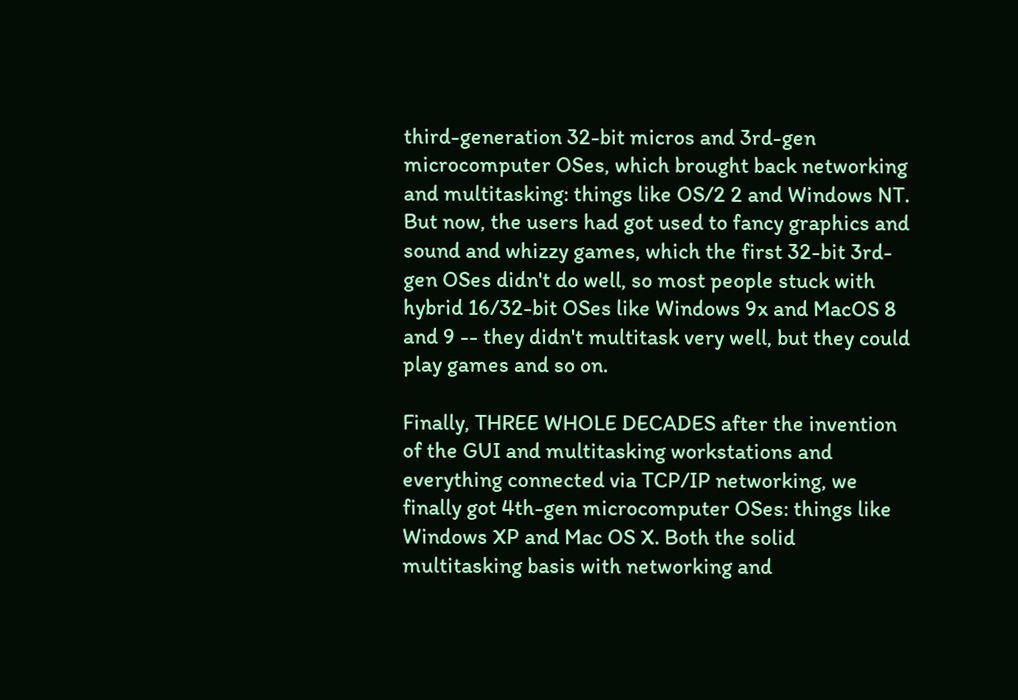third-generation 32-bit micros and 3rd-gen microcomputer OSes, which brought back networking and multitasking: things like OS/2 2 and Windows NT. But now, the users had got used to fancy graphics and sound and whizzy games, which the first 32-bit 3rd-gen OSes didn't do well, so most people stuck with hybrid 16/32-bit OSes like Windows 9x and MacOS 8 and 9 -- they didn't multitask very well, but they could play games and so on.

Finally, THREE WHOLE DECADES after the invention of the GUI and multitasking workstations and everything connected via TCP/IP networking, we finally got 4th-gen microcomputer OSes: things like Windows XP and Mac OS X. Both the solid multitasking basis with networking and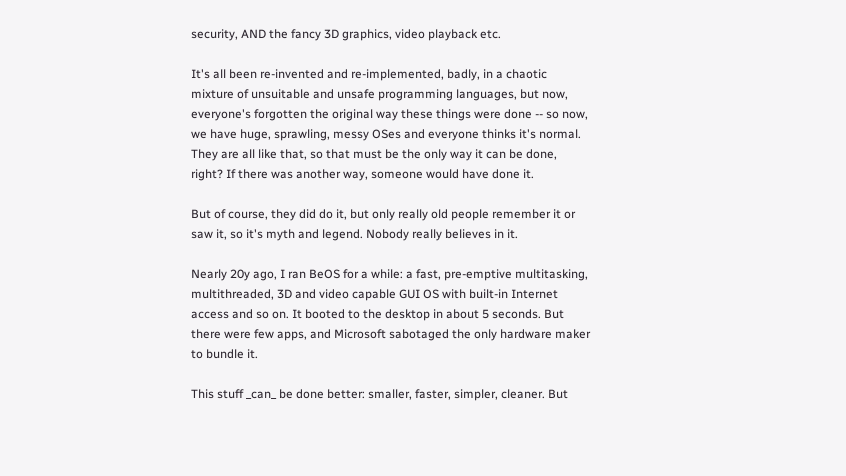security, AND the fancy 3D graphics, video playback etc.

It's all been re-invented and re-implemented, badly, in a chaotic mixture of unsuitable and unsafe programming languages, but now, everyone's forgotten the original way these things were done -- so now, we have huge, sprawling, messy OSes and everyone thinks it's normal. They are all like that, so that must be the only way it can be done, right? If there was another way, someone would have done it.

But of course, they did do it, but only really old people remember it or saw it, so it's myth and legend. Nobody really believes in it.

Nearly 20y ago, I ran BeOS for a while: a fast, pre-emptive multitasking, multithreaded, 3D and video capable GUI OS with built-in Internet access and so on. It booted to the desktop in about 5 seconds. But there were few apps, and Microsoft sabotaged the only hardware maker to bundle it.

This stuff _can_ be done better: smaller, faster, simpler, cleaner. But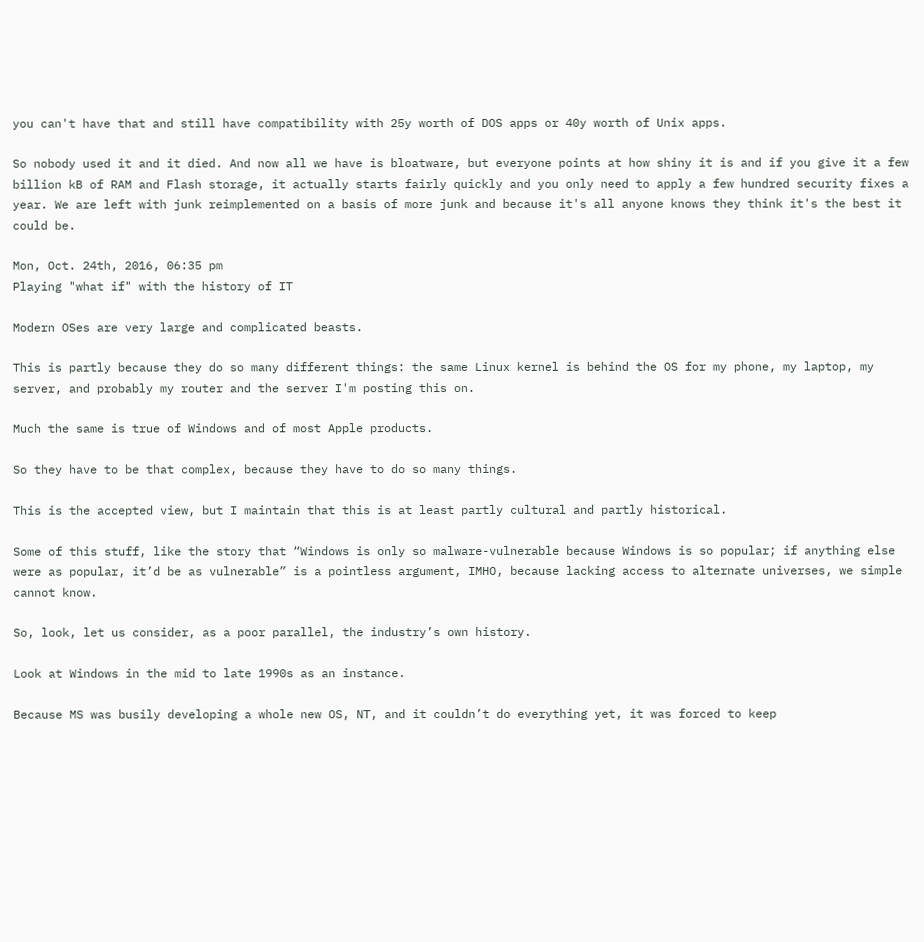you can't have that and still have compatibility with 25y worth of DOS apps or 40y worth of Unix apps.

So nobody used it and it died. And now all we have is bloatware, but everyone points at how shiny it is and if you give it a few billion kB of RAM and Flash storage, it actually starts fairly quickly and you only need to apply a few hundred security fixes a year. We are left with junk reimplemented on a basis of more junk and because it's all anyone knows they think it's the best it could be.

Mon, Oct. 24th, 2016, 06:35 pm
Playing "what if" with the history of IT

Modern OSes are very large and complicated beasts.

This is partly because they do so many different things: the same Linux kernel is behind the OS for my phone, my laptop, my server, and probably my router and the server I'm posting this on.

Much the same is true of Windows and of most Apple products.

So they have to be that complex, because they have to do so many things.

This is the accepted view, but I maintain that this is at least partly cultural and partly historical.

Some of this stuff, like the story that “Windows is only so malware-vulnerable because Windows is so popular; if anything else were as popular, it’d be as vulnerable” is a pointless argument, IMHO, because lacking access to alternate universes, we simple cannot know.

So, look, let us consider, as a poor parallel, the industry’s own history.

Look at Windows in the mid to late 1990s as an instance.

Because MS was busily developing a whole new OS, NT, and it couldn’t do everything yet, it was forced to keep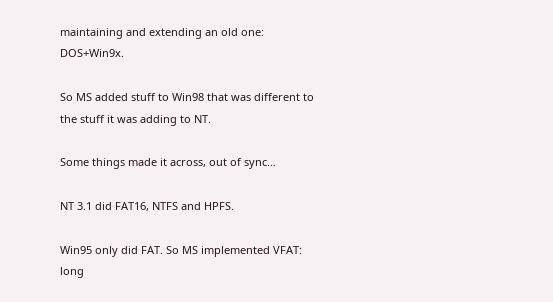maintaining and extending an old one: DOS+Win9x.

So MS added stuff to Win98 that was different to the stuff it was adding to NT.

Some things made it across, out of sync…

NT 3.1 did FAT16, NTFS and HPFS.

Win95 only did FAT. So MS implemented VFAT: long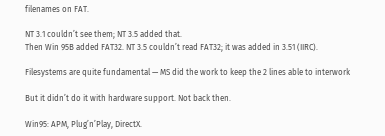filenames on FAT.

NT 3.1 couldn’t see them; NT 3.5 added that.
Then Win 95B added FAT32. NT 3.5 couldn’t read FAT32; it was added in 3.51 (IIRC).

Filesystems are quite fundamental — MS did the work to keep the 2 lines able to interwork

But it didn’t do it with hardware support. Not back then.

Win95: APM, Plug’n’Play, DirectX.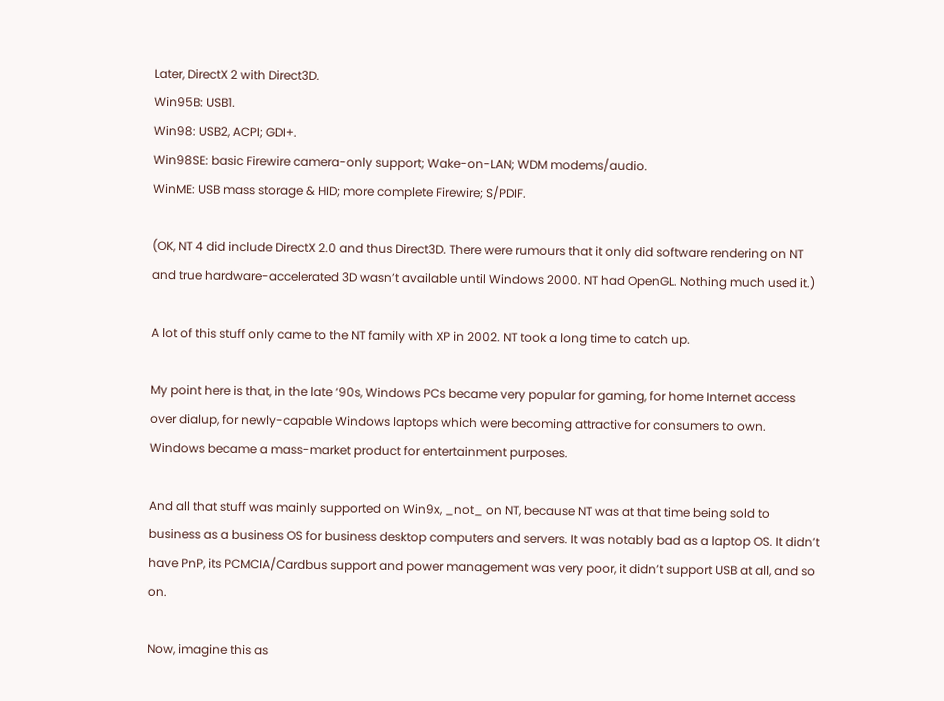Later, DirectX 2 with Direct3D.
Win95B: USB1.
Win98: USB2, ACPI; GDI+.
Win98SE: basic Firewire camera-only support; Wake-on-LAN; WDM modems/audio.
WinME: USB mass storage & HID; more complete Firewire; S/PDIF.

(OK, NT 4 did include DirectX 2.0 and thus Direct3D. There were rumours that it only did software rendering on NT and true hardware-accelerated 3D wasn’t available until Windows 2000. NT had OpenGL. Nothing much used it.)

A lot of this stuff only came to the NT family with XP in 2002. NT took a long time to catch up.

My point here is that, in the late ‘90s, Windows PCs became very popular for gaming, for home Internet access over dialup, for newly-capable Windows laptops which were becoming attractive for consumers to own. Windows became a mass-market product for entertainment purposes.

And all that stuff was mainly supported on Win9x, _not_ on NT, because NT was at that time being sold to business as a business OS for business desktop computers and servers. It was notably bad as a laptop OS. It didn’t have PnP, its PCMCIA/Cardbus support and power management was very poor, it didn’t support USB at all, and so on.

Now, imagine this as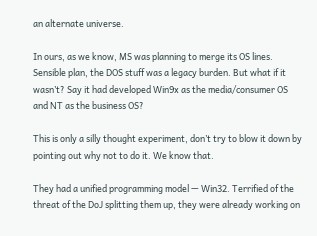an alternate universe.

In ours, as we know, MS was planning to merge its OS lines. Sensible plan, the DOS stuff was a legacy burden. But what if it wasn’t? Say it had developed Win9x as the media/consumer OS and NT as the business OS?

This is only a silly thought experiment, don’t try to blow it down by pointing out why not to do it. We know that.

They had a unified programming model — Win32. Terrified of the threat of the DoJ splitting them up, they were already working on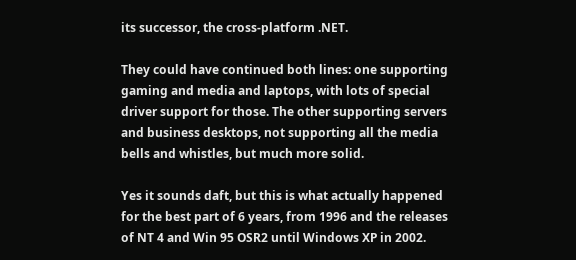its successor, the cross-platform .NET.

They could have continued both lines: one supporting gaming and media and laptops, with lots of special driver support for those. The other supporting servers and business desktops, not supporting all the media bells and whistles, but much more solid.

Yes it sounds daft, but this is what actually happened for the best part of 6 years, from 1996 and the releases of NT 4 and Win 95 OSR2 until Windows XP in 2002.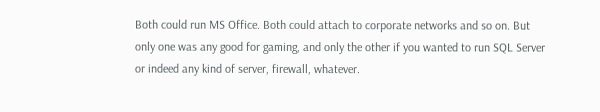Both could run MS Office. Both could attach to corporate networks and so on. But only one was any good for gaming, and only the other if you wanted to run SQL Server or indeed any kind of server, firewall, whatever.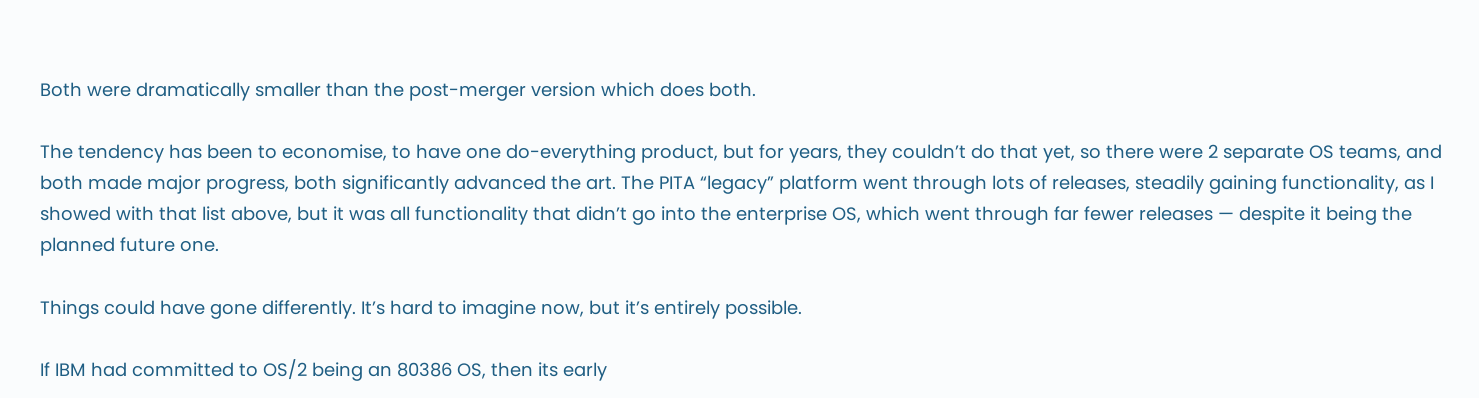Both were dramatically smaller than the post-merger version which does both.

The tendency has been to economise, to have one do-everything product, but for years, they couldn’t do that yet, so there were 2 separate OS teams, and both made major progress, both significantly advanced the art. The PITA “legacy” platform went through lots of releases, steadily gaining functionality, as I showed with that list above, but it was all functionality that didn’t go into the enterprise OS, which went through far fewer releases — despite it being the planned future one.

Things could have gone differently. It’s hard to imagine now, but it’s entirely possible.

If IBM had committed to OS/2 being an 80386 OS, then its early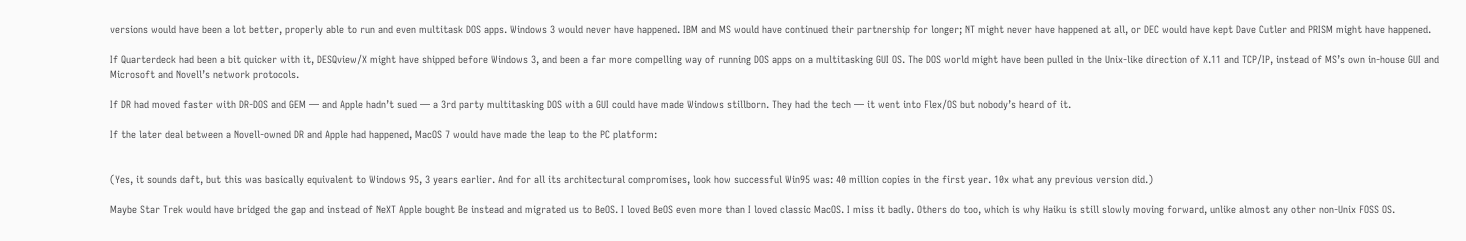versions would have been a lot better, properly able to run and even multitask DOS apps. Windows 3 would never have happened. IBM and MS would have continued their partnership for longer; NT might never have happened at all, or DEC would have kept Dave Cutler and PRISM might have happened.

If Quarterdeck had been a bit quicker with it, DESQview/X might have shipped before Windows 3, and been a far more compelling way of running DOS apps on a multitasking GUI OS. The DOS world might have been pulled in the Unix-like direction of X.11 and TCP/IP, instead of MS’s own in-house GUI and Microsoft and Novell’s network protocols.

If DR had moved faster with DR-DOS and GEM — and Apple hadn’t sued — a 3rd party multitasking DOS with a GUI could have made Windows stillborn. They had the tech — it went into Flex/OS but nobody’s heard of it.

If the later deal between a Novell-owned DR and Apple had happened, MacOS 7 would have made the leap to the PC platform:


(Yes, it sounds daft, but this was basically equivalent to Windows 95, 3 years earlier. And for all its architectural compromises, look how successful Win95 was: 40 million copies in the first year. 10x what any previous version did.)

Maybe Star Trek would have bridged the gap and instead of NeXT Apple bought Be instead and migrated us to BeOS. I loved BeOS even more than I loved classic MacOS. I miss it badly. Others do too, which is why Haiku is still slowly moving forward, unlike almost any other non-Unix FOSS OS.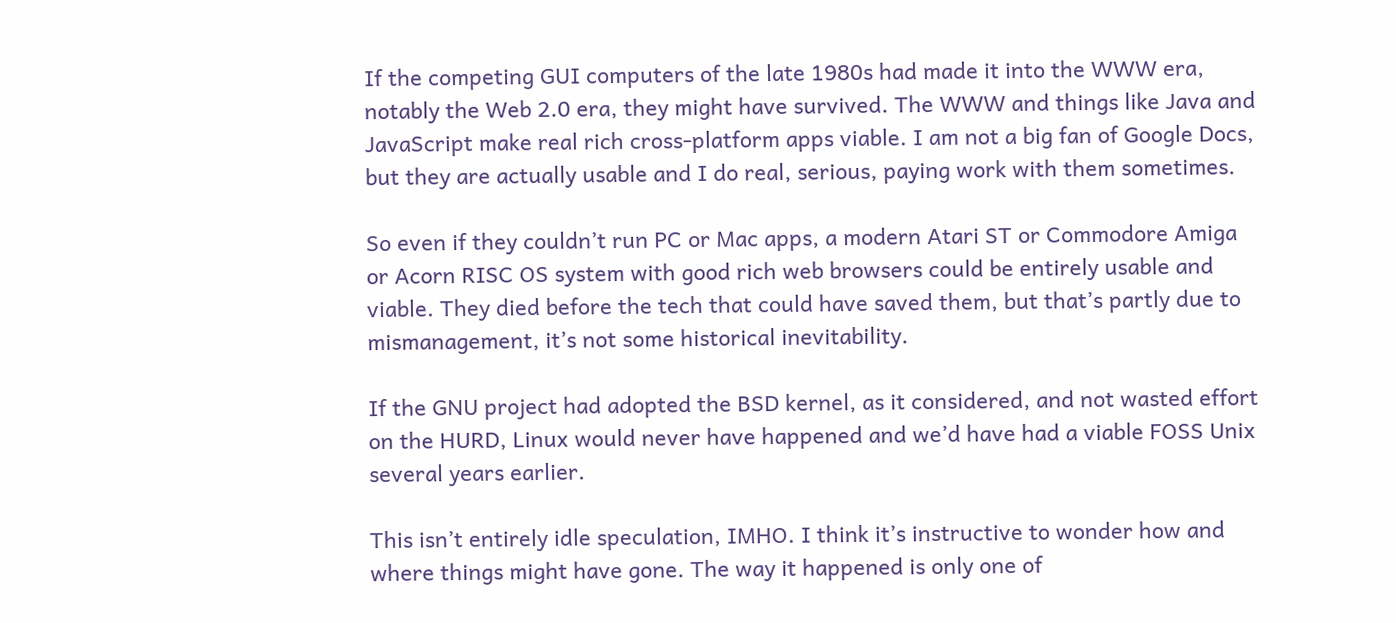If the competing GUI computers of the late 1980s had made it into the WWW era, notably the Web 2.0 era, they might have survived. The WWW and things like Java and JavaScript make real rich cross-platform apps viable. I am not a big fan of Google Docs, but they are actually usable and I do real, serious, paying work with them sometimes.

So even if they couldn’t run PC or Mac apps, a modern Atari ST or Commodore Amiga or Acorn RISC OS system with good rich web browsers could be entirely usable and viable. They died before the tech that could have saved them, but that’s partly due to mismanagement, it’s not some historical inevitability.

If the GNU project had adopted the BSD kernel, as it considered, and not wasted effort on the HURD, Linux would never have happened and we’d have had a viable FOSS Unix several years earlier.

This isn’t entirely idle speculation, IMHO. I think it’s instructive to wonder how and where things might have gone. The way it happened is only one of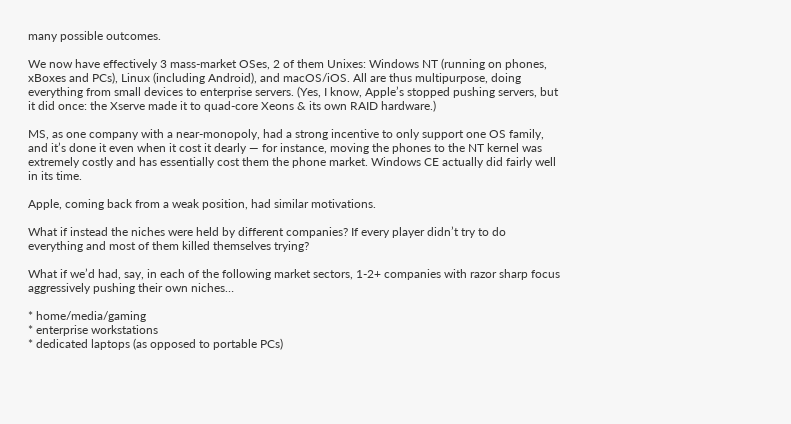many possible outcomes.

We now have effectively 3 mass-market OSes, 2 of them Unixes: Windows NT (running on phones, xBoxes and PCs), Linux (including Android), and macOS/iOS. All are thus multipurpose, doing everything from small devices to enterprise servers. (Yes, I know, Apple’s stopped pushing servers, but it did once: the Xserve made it to quad-core Xeons & its own RAID hardware.)

MS, as one company with a near-monopoly, had a strong incentive to only support one OS family, and it’s done it even when it cost it dearly — for instance, moving the phones to the NT kernel was extremely costly and has essentially cost them the phone market. Windows CE actually did fairly well in its time.

Apple, coming back from a weak position, had similar motivations.

What if instead the niches were held by different companies? If every player didn’t try to do everything and most of them killed themselves trying?

What if we’d had, say, in each of the following market sectors, 1-2+ companies with razor sharp focus aggressively pushing their own niches…

* home/media/gaming
* enterprise workstations
* dedicated laptops (as opposed to portable PCs)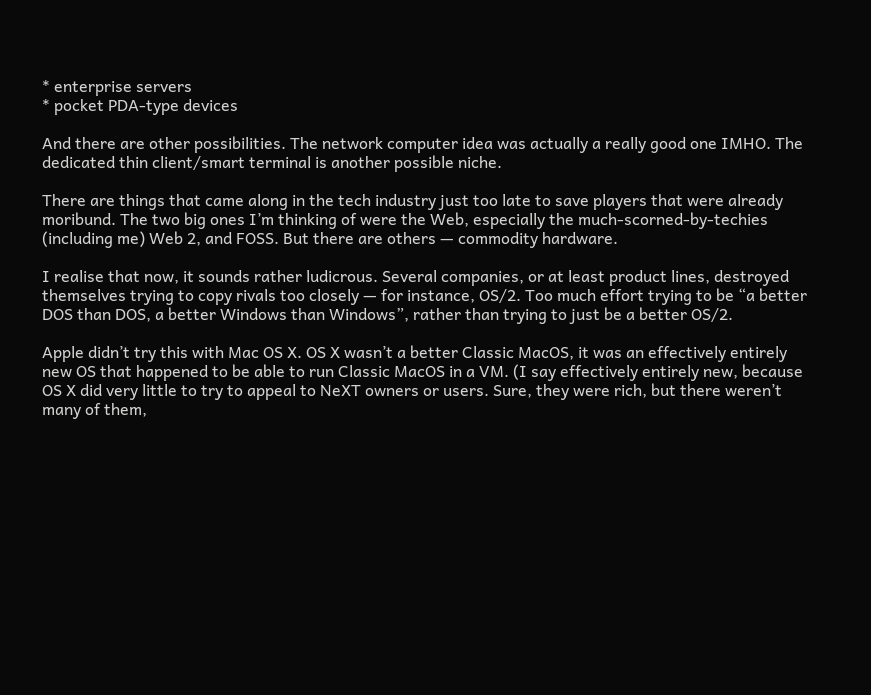* enterprise servers
* pocket PDA-type devices

And there are other possibilities. The network computer idea was actually a really good one IMHO. The dedicated thin client/smart terminal is another possible niche.

There are things that came along in the tech industry just too late to save players that were already moribund. The two big ones I’m thinking of were the Web, especially the much-scorned-by-techies (including me) Web 2, and FOSS. But there are others — commodity hardware.

I realise that now, it sounds rather ludicrous. Several companies, or at least product lines, destroyed themselves trying to copy rivals too closely — for instance, OS/2. Too much effort trying to be “a better DOS than DOS, a better Windows than Windows”, rather than trying to just be a better OS/2.

Apple didn’t try this with Mac OS X. OS X wasn’t a better Classic MacOS, it was an effectively entirely new OS that happened to be able to run Classic MacOS in a VM. (I say effectively entirely new, because OS X did very little to try to appeal to NeXT owners or users. Sure, they were rich, but there weren’t many of them,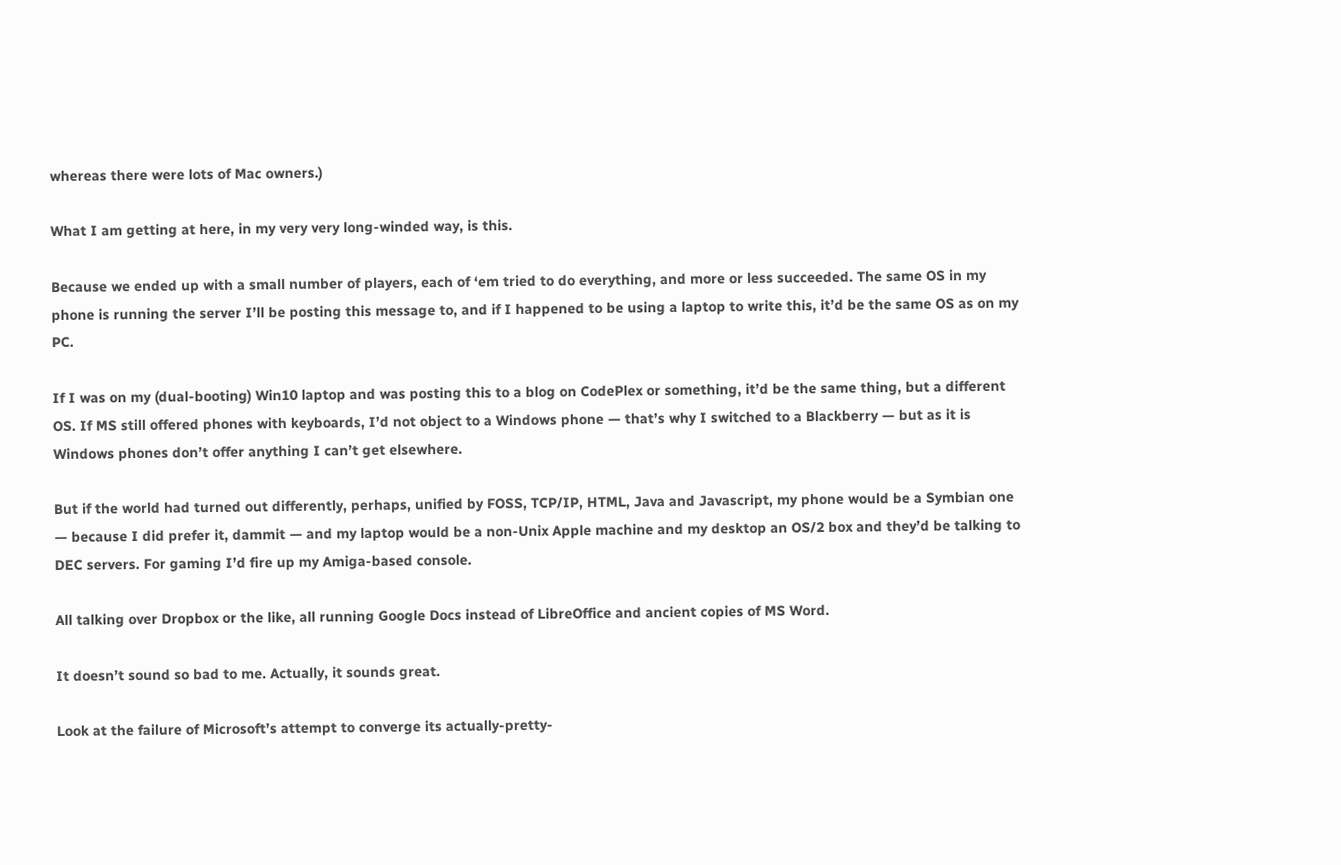whereas there were lots of Mac owners.)

What I am getting at here, in my very very long-winded way, is this.

Because we ended up with a small number of players, each of ‘em tried to do everything, and more or less succeeded. The same OS in my phone is running the server I’ll be posting this message to, and if I happened to be using a laptop to write this, it’d be the same OS as on my PC.

If I was on my (dual-booting) Win10 laptop and was posting this to a blog on CodePlex or something, it’d be the same thing, but a different OS. If MS still offered phones with keyboards, I’d not object to a Windows phone — that’s why I switched to a Blackberry — but as it is Windows phones don’t offer anything I can’t get elsewhere.

But if the world had turned out differently, perhaps, unified by FOSS, TCP/IP, HTML, Java and Javascript, my phone would be a Symbian one — because I did prefer it, dammit — and my laptop would be a non-Unix Apple machine and my desktop an OS/2 box and they’d be talking to DEC servers. For gaming I’d fire up my Amiga-based console.

All talking over Dropbox or the like, all running Google Docs instead of LibreOffice and ancient copies of MS Word.

It doesn’t sound so bad to me. Actually, it sounds great.

Look at the failure of Microsoft’s attempt to converge its actually-pretty-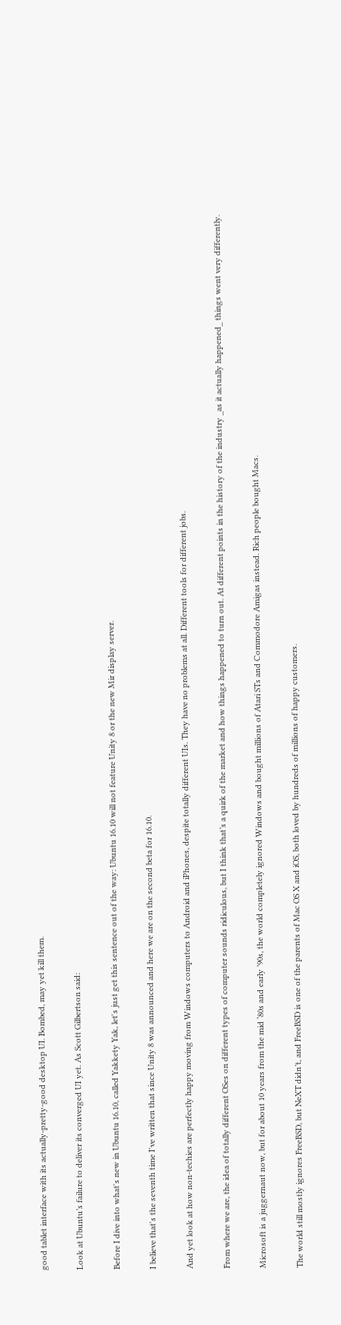good tablet interface with its actually-pretty-good desktop UI. Bombed, may yet kill them.

Look at Ubuntu’s failure to deliver its converged UI yet. As Scott Gilbertson said:

Before I dive into what's new in Ubuntu 16.10, called Yakkety Yak, let's just get this sentence out of the way: Ubuntu 16.10 will not feature Unity 8 or the new Mir display server.

I believe that's the seventh time I've written that since Unity 8 was announced and here we are on the second beta for 16.10.

And yet look at how non-techies are perfectly happy moving from Windows computers to Android and iPhones, despite totally different UIs. They have no problems at all. Different tools for different jobs.

From where we are, the idea of totally different OSes on different types of computer sounds ridiculous, but I think that’s a quirk of the market and how things happened to turn out. At different points in the history of the industry _as it actually happened_ things went very differently.

Microsoft is a juggernaut now, but for about 10 years from the mid ‘80s and early ’90s, the world completely ignored Windows and bought millions of Atari STs and Commodore Amigas instead. Rich people bought Macs.

The world still mostly ignores FreeBSD, but NeXT didn’t, and FreeBSD is one of the parents of Mac OS X and iOS, both loved by hundreds of millions of happy customers.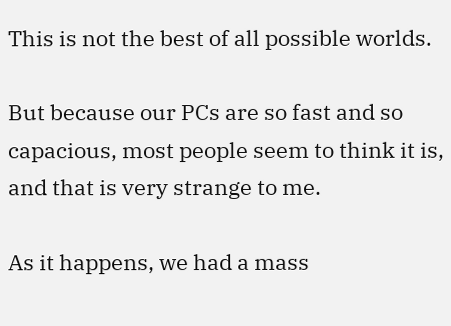This is not the best of all possible worlds.

But because our PCs are so fast and so capacious, most people seem to think it is, and that is very strange to me.

As it happens, we had a mass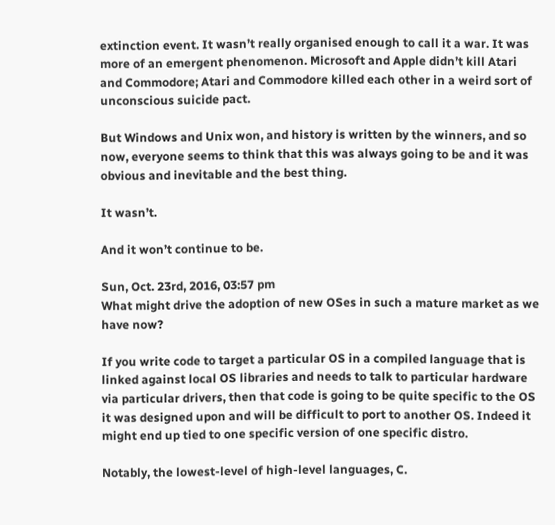extinction event. It wasn’t really organised enough to call it a war. It was more of an emergent phenomenon. Microsoft and Apple didn’t kill Atari and Commodore; Atari and Commodore killed each other in a weird sort of unconscious suicide pact.

But Windows and Unix won, and history is written by the winners, and so now, everyone seems to think that this was always going to be and it was obvious and inevitable and the best thing.

It wasn’t.

And it won’t continue to be.

Sun, Oct. 23rd, 2016, 03:57 pm
What might drive the adoption of new OSes in such a mature market as we have now?

If you write code to target a particular OS in a compiled language that is linked against local OS libraries and needs to talk to particular hardware via particular drivers, then that code is going to be quite specific to the OS it was designed upon and will be difficult to port to another OS. Indeed it might end up tied to one specific version of one specific distro.

Notably, the lowest-level of high-level languages, C.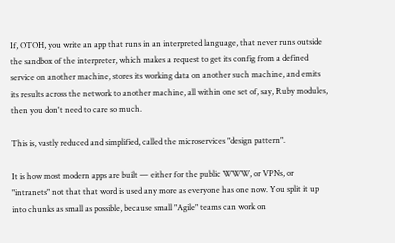If, OTOH, you write an app that runs in an interpreted language, that never runs outside the sandbox of the interpreter, which makes a request to get its config from a defined service on another machine, stores its working data on another such machine, and emits its results across the network to another machine, all within one set of, say, Ruby modules, then you don't need to care so much.

This is, vastly reduced and simplified, called the microservices "design pattern".

It is how most modern apps are built — either for the public WWW, or VPNs, or "intranets" not that that word is used any more as everyone has one now. You split it up into chunks as small as possible, because small "Agile" teams can work on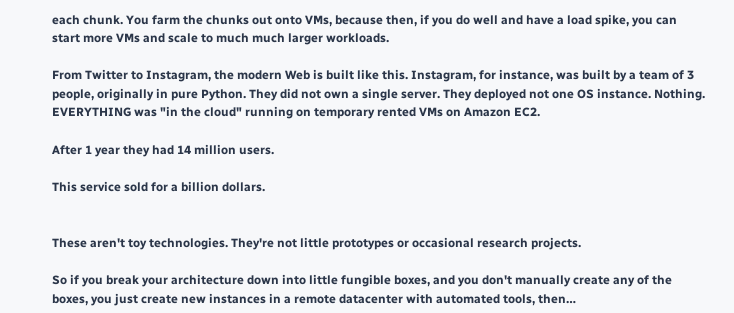each chunk. You farm the chunks out onto VMs, because then, if you do well and have a load spike, you can start more VMs and scale to much much larger workloads.

From Twitter to Instagram, the modern Web is built like this. Instagram, for instance, was built by a team of 3 people, originally in pure Python. They did not own a single server. They deployed not one OS instance. Nothing. EVERYTHING was "in the cloud" running on temporary rented VMs on Amazon EC2.

After 1 year they had 14 million users.

This service sold for a billion dollars.


These aren't toy technologies. They're not little prototypes or occasional research projects.

So if you break your architecture down into little fungible boxes, and you don't manually create any of the boxes, you just create new instances in a remote datacenter with automated tools, then…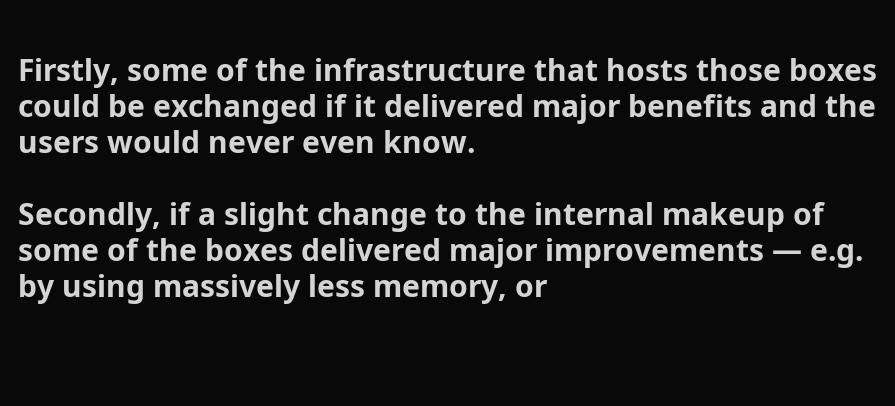Firstly, some of the infrastructure that hosts those boxes could be exchanged if it delivered major benefits and the users would never even know.

Secondly, if a slight change to the internal makeup of some of the boxes delivered major improvements — e.g. by using massively less memory, or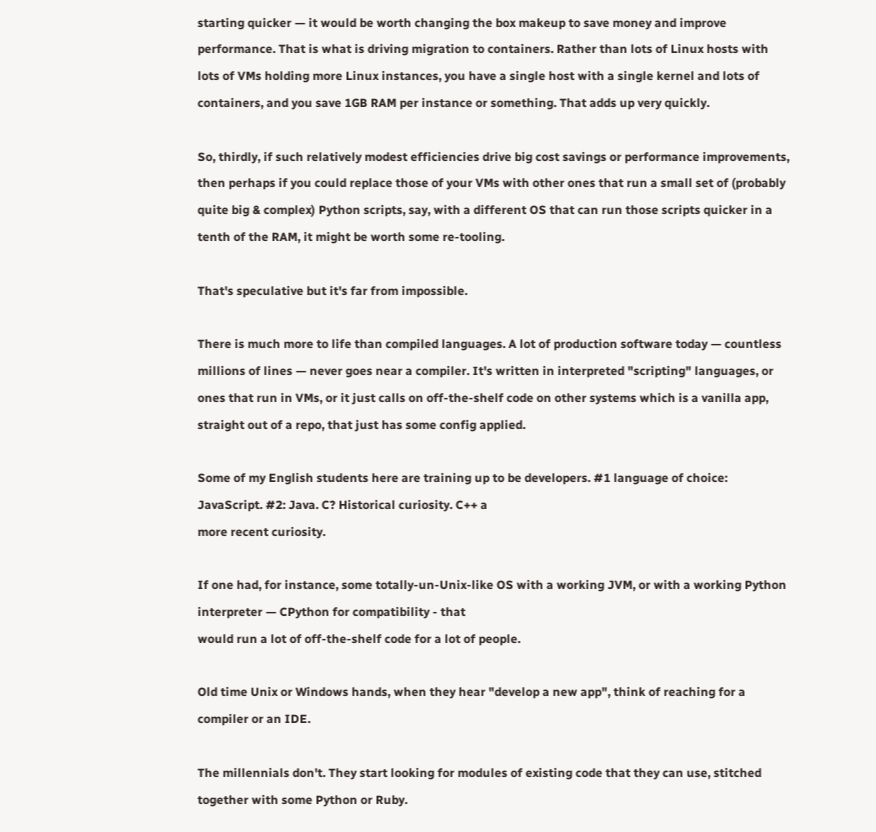starting quicker — it would be worth changing the box makeup to save money and improve performance. That is what is driving migration to containers. Rather than lots of Linux hosts with lots of VMs holding more Linux instances, you have a single host with a single kernel and lots of containers, and you save 1GB RAM per instance or something. That adds up very quickly.

So, thirdly, if such relatively modest efficiencies drive big cost savings or performance improvements, then perhaps if you could replace those of your VMs with other ones that run a small set of (probably quite big & complex) Python scripts, say, with a different OS that can run those scripts quicker in a tenth of the RAM, it might be worth some re-tooling.

That's speculative but it's far from impossible.

There is much more to life than compiled languages. A lot of production software today — countless millions of lines — never goes near a compiler. It's written in interpreted "scripting" languages, or ones that run in VMs, or it just calls on off-the-shelf code on other systems which is a vanilla app, straight out of a repo, that just has some config applied.

Some of my English students here are training up to be developers. #1 language of choice: JavaScript. #2: Java. C? Historical curiosity. C++ a
more recent curiosity.

If one had, for instance, some totally-un-Unix-like OS with a working JVM, or with a working Python interpreter — CPython for compatibility - that
would run a lot of off-the-shelf code for a lot of people.

Old time Unix or Windows hands, when they hear "develop a new app", think of reaching for a compiler or an IDE.

The millennials don't. They start looking for modules of existing code that they can use, stitched together with some Python or Ruby.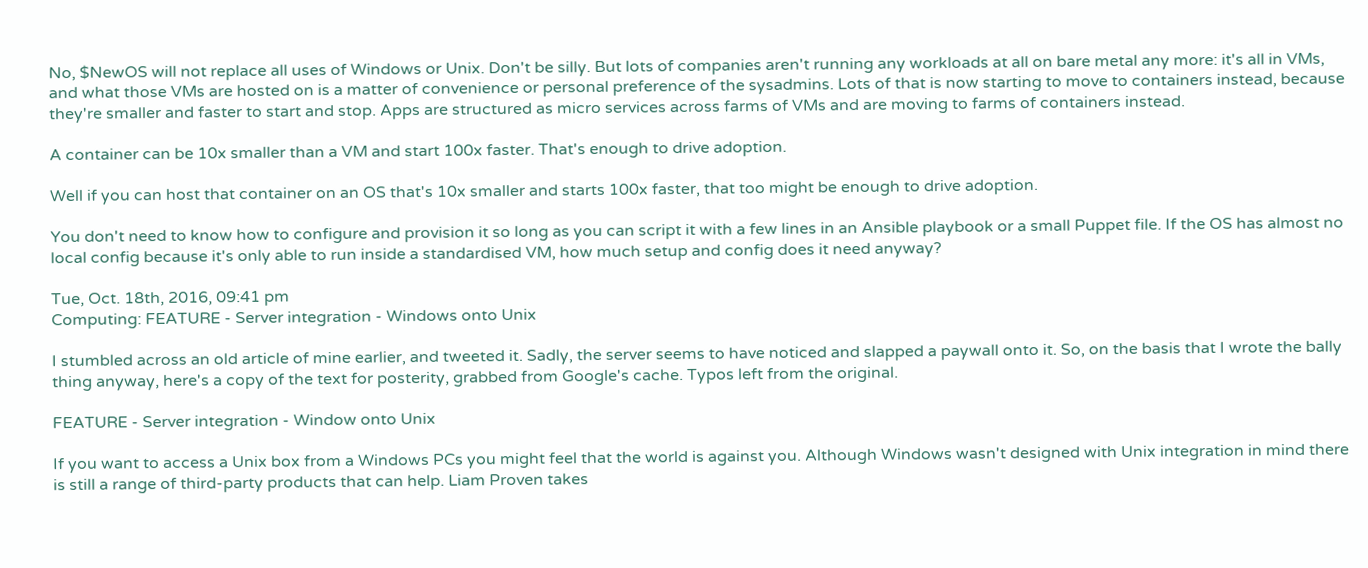No, $NewOS will not replace all uses of Windows or Unix. Don't be silly. But lots of companies aren't running any workloads at all on bare metal any more: it's all in VMs, and what those VMs are hosted on is a matter of convenience or personal preference of the sysadmins. Lots of that is now starting to move to containers instead, because they're smaller and faster to start and stop. Apps are structured as micro services across farms of VMs and are moving to farms of containers instead.

A container can be 10x smaller than a VM and start 100x faster. That's enough to drive adoption.

Well if you can host that container on an OS that's 10x smaller and starts 100x faster, that too might be enough to drive adoption.

You don't need to know how to configure and provision it so long as you can script it with a few lines in an Ansible playbook or a small Puppet file. If the OS has almost no local config because it's only able to run inside a standardised VM, how much setup and config does it need anyway?

Tue, Oct. 18th, 2016, 09:41 pm
Computing: FEATURE - Server integration - Windows onto Unix

I stumbled across an old article of mine earlier, and tweeted it. Sadly, the server seems to have noticed and slapped a paywall onto it. So, on the basis that I wrote the bally thing anyway, here's a copy of the text for posterity, grabbed from Google's cache. Typos left from the original.

FEATURE - Server integration - Window onto Unix

If you want to access a Unix box from a Windows PCs you might feel that the world is against you. Although Windows wasn't designed with Unix integration in mind there is still a range of third-party products that can help. Liam Proven takes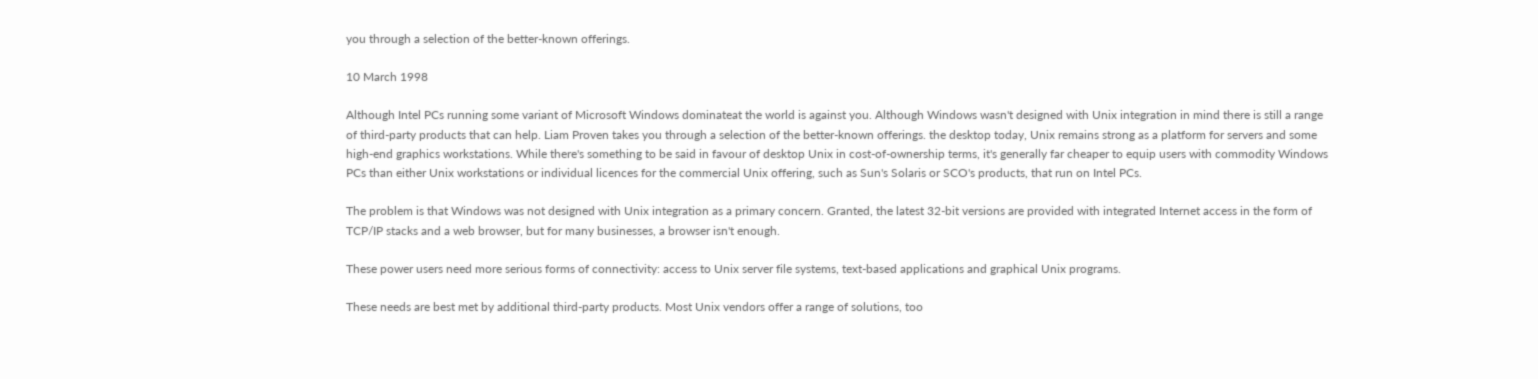you through a selection of the better-known offerings.

10 March 1998

Although Intel PCs running some variant of Microsoft Windows dominateat the world is against you. Although Windows wasn't designed with Unix integration in mind there is still a range of third-party products that can help. Liam Proven takes you through a selection of the better-known offerings. the desktop today, Unix remains strong as a platform for servers and some high-end graphics workstations. While there's something to be said in favour of desktop Unix in cost-of-ownership terms, it's generally far cheaper to equip users with commodity Windows PCs than either Unix workstations or individual licences for the commercial Unix offering, such as Sun's Solaris or SCO's products, that run on Intel PCs.

The problem is that Windows was not designed with Unix integration as a primary concern. Granted, the latest 32-bit versions are provided with integrated Internet access in the form of TCP/IP stacks and a web browser, but for many businesses, a browser isn't enough.

These power users need more serious forms of connectivity: access to Unix server file systems, text-based applications and graphical Unix programs.

These needs are best met by additional third-party products. Most Unix vendors offer a range of solutions, too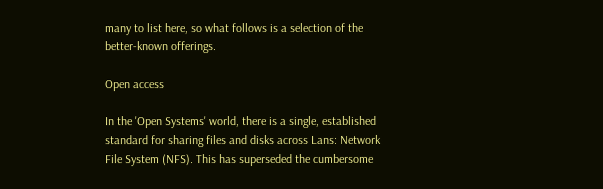many to list here, so what follows is a selection of the better-known offerings.

Open access

In the 'Open Systems' world, there is a single, established standard for sharing files and disks across Lans: Network File System (NFS). This has superseded the cumbersome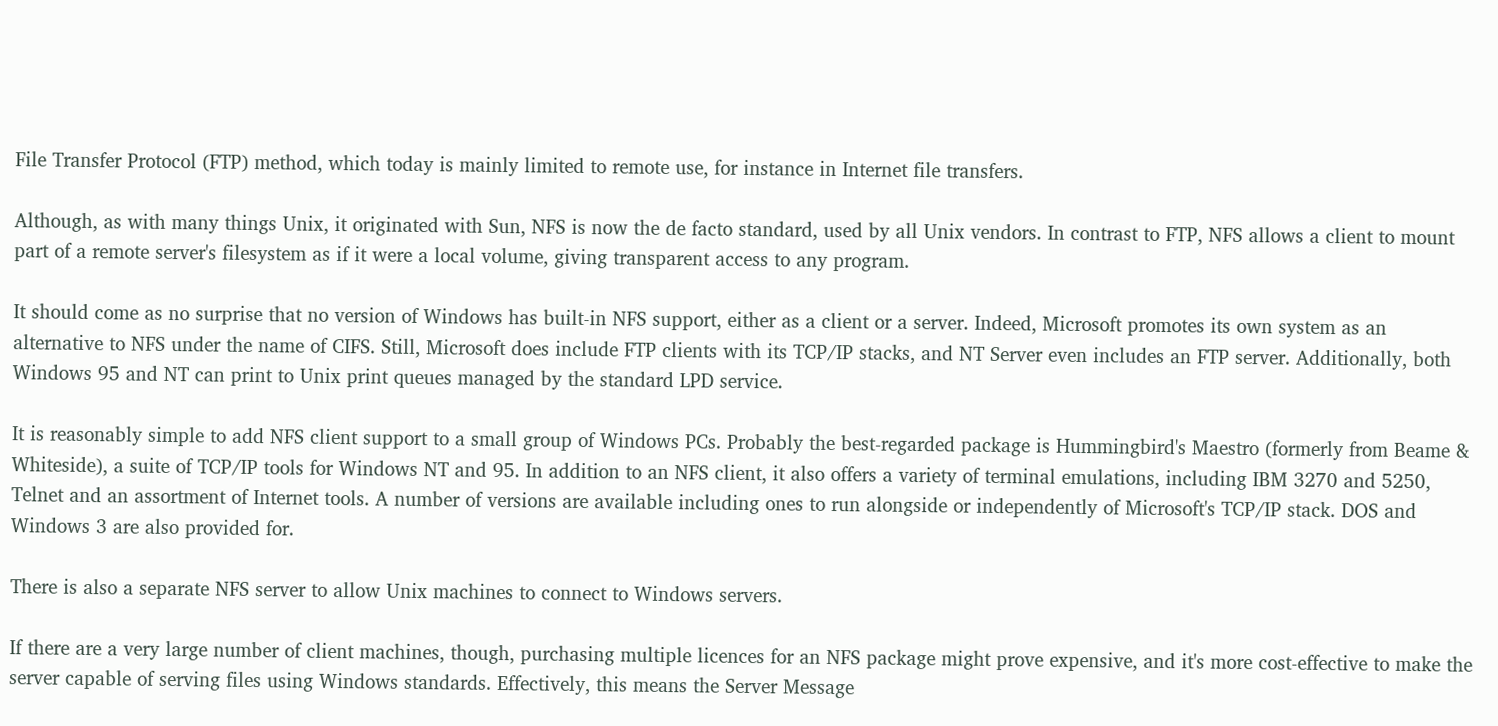File Transfer Protocol (FTP) method, which today is mainly limited to remote use, for instance in Internet file transfers.

Although, as with many things Unix, it originated with Sun, NFS is now the de facto standard, used by all Unix vendors. In contrast to FTP, NFS allows a client to mount part of a remote server's filesystem as if it were a local volume, giving transparent access to any program.

It should come as no surprise that no version of Windows has built-in NFS support, either as a client or a server. Indeed, Microsoft promotes its own system as an alternative to NFS under the name of CIFS. Still, Microsoft does include FTP clients with its TCP/IP stacks, and NT Server even includes an FTP server. Additionally, both Windows 95 and NT can print to Unix print queues managed by the standard LPD service.

It is reasonably simple to add NFS client support to a small group of Windows PCs. Probably the best-regarded package is Hummingbird's Maestro (formerly from Beame & Whiteside), a suite of TCP/IP tools for Windows NT and 95. In addition to an NFS client, it also offers a variety of terminal emulations, including IBM 3270 and 5250, Telnet and an assortment of Internet tools. A number of versions are available including ones to run alongside or independently of Microsoft's TCP/IP stack. DOS and Windows 3 are also provided for.

There is also a separate NFS server to allow Unix machines to connect to Windows servers.

If there are a very large number of client machines, though, purchasing multiple licences for an NFS package might prove expensive, and it's more cost-effective to make the server capable of serving files using Windows standards. Effectively, this means the Server Message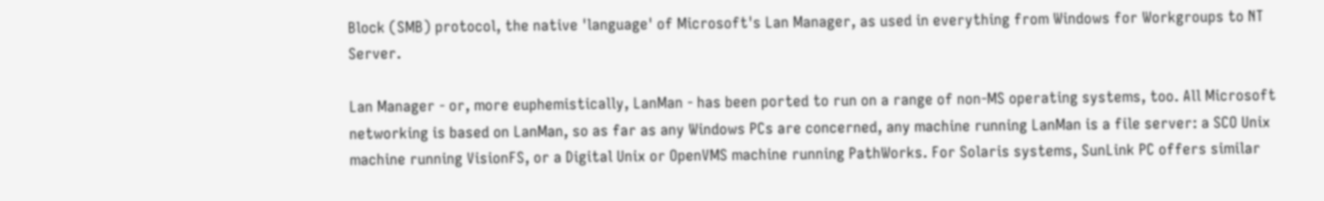Block (SMB) protocol, the native 'language' of Microsoft's Lan Manager, as used in everything from Windows for Workgroups to NT Server.

Lan Manager - or, more euphemistically, LanMan - has been ported to run on a range of non-MS operating systems, too. All Microsoft networking is based on LanMan, so as far as any Windows PCs are concerned, any machine running LanMan is a file server: a SCO Unix machine running VisionFS, or a Digital Unix or OpenVMS machine running PathWorks. For Solaris systems, SunLink PC offers similar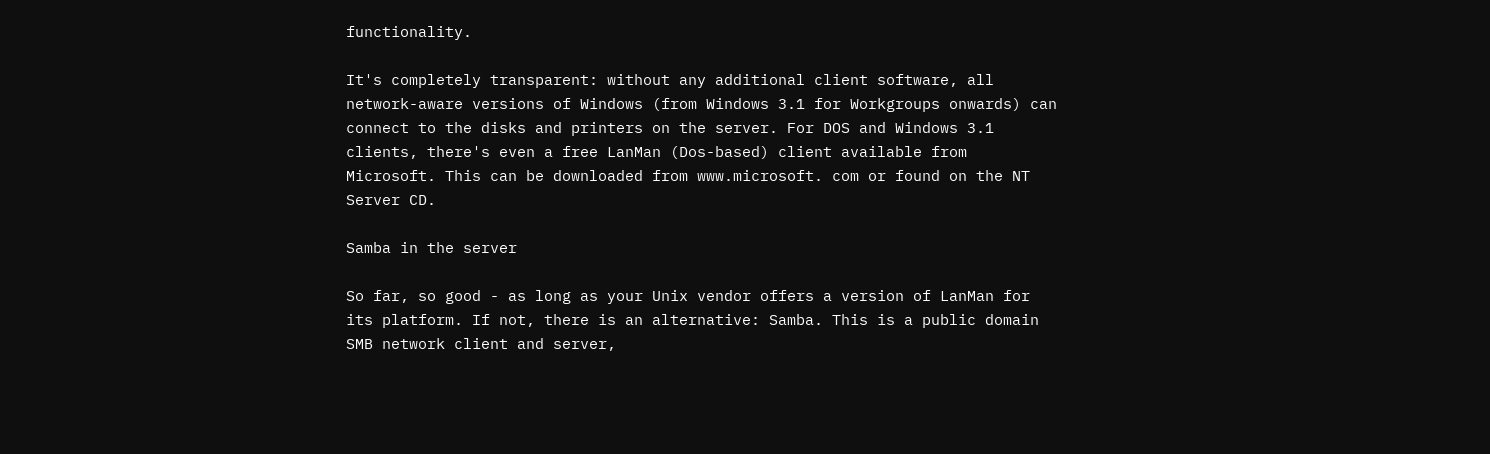functionality.

It's completely transparent: without any additional client software, all network-aware versions of Windows (from Windows 3.1 for Workgroups onwards) can connect to the disks and printers on the server. For DOS and Windows 3.1 clients, there's even a free LanMan (Dos-based) client available from Microsoft. This can be downloaded from www.microsoft. com or found on the NT Server CD.

Samba in the server

So far, so good - as long as your Unix vendor offers a version of LanMan for its platform. If not, there is an alternative: Samba. This is a public domain SMB network client and server,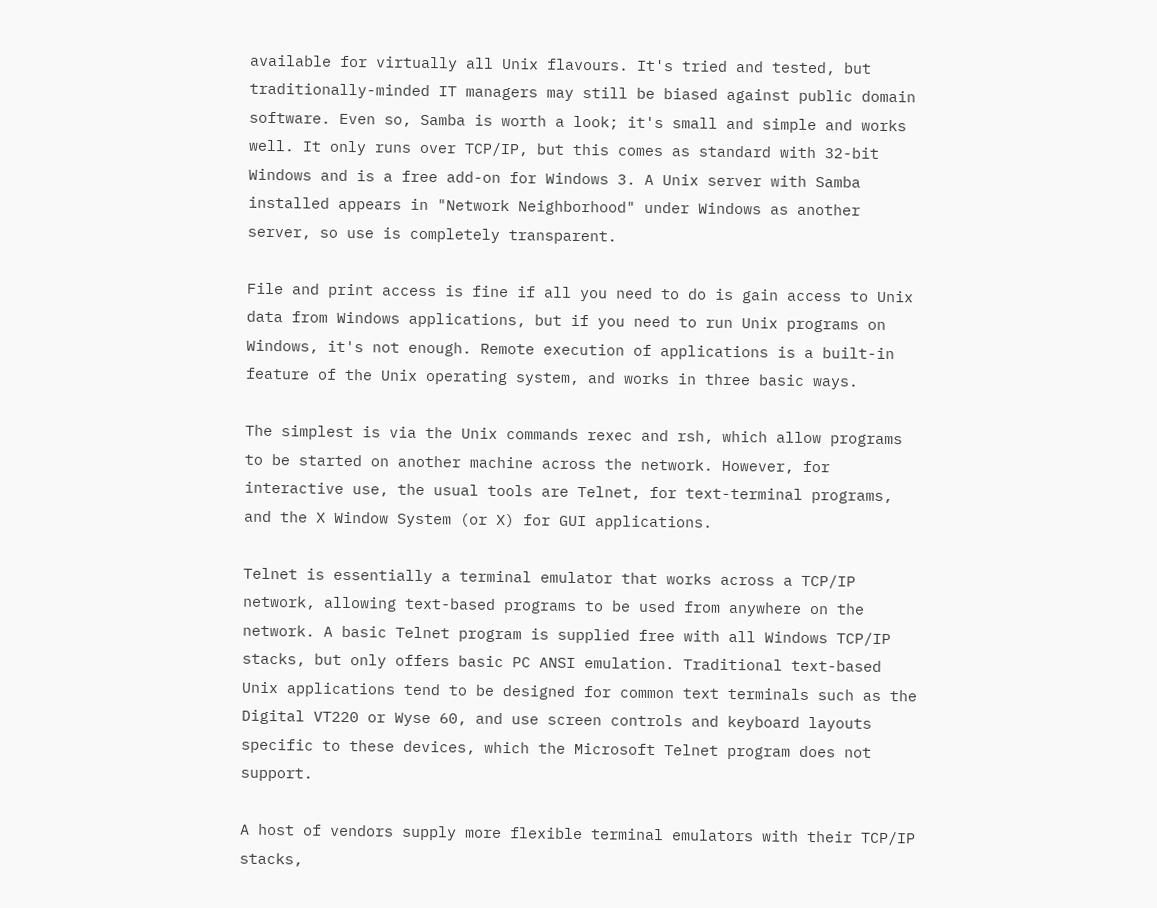available for virtually all Unix flavours. It's tried and tested, but traditionally-minded IT managers may still be biased against public domain software. Even so, Samba is worth a look; it's small and simple and works well. It only runs over TCP/IP, but this comes as standard with 32-bit Windows and is a free add-on for Windows 3. A Unix server with Samba installed appears in "Network Neighborhood" under Windows as another server, so use is completely transparent.

File and print access is fine if all you need to do is gain access to Unix data from Windows applications, but if you need to run Unix programs on Windows, it's not enough. Remote execution of applications is a built-in feature of the Unix operating system, and works in three basic ways.

The simplest is via the Unix commands rexec and rsh, which allow programs to be started on another machine across the network. However, for interactive use, the usual tools are Telnet, for text-terminal programs, and the X Window System (or X) for GUI applications.

Telnet is essentially a terminal emulator that works across a TCP/IP network, allowing text-based programs to be used from anywhere on the network. A basic Telnet program is supplied free with all Windows TCP/IP stacks, but only offers basic PC ANSI emulation. Traditional text-based Unix applications tend to be designed for common text terminals such as the Digital VT220 or Wyse 60, and use screen controls and keyboard layouts specific to these devices, which the Microsoft Telnet program does not support.

A host of vendors supply more flexible terminal emulators with their TCP/IP stacks,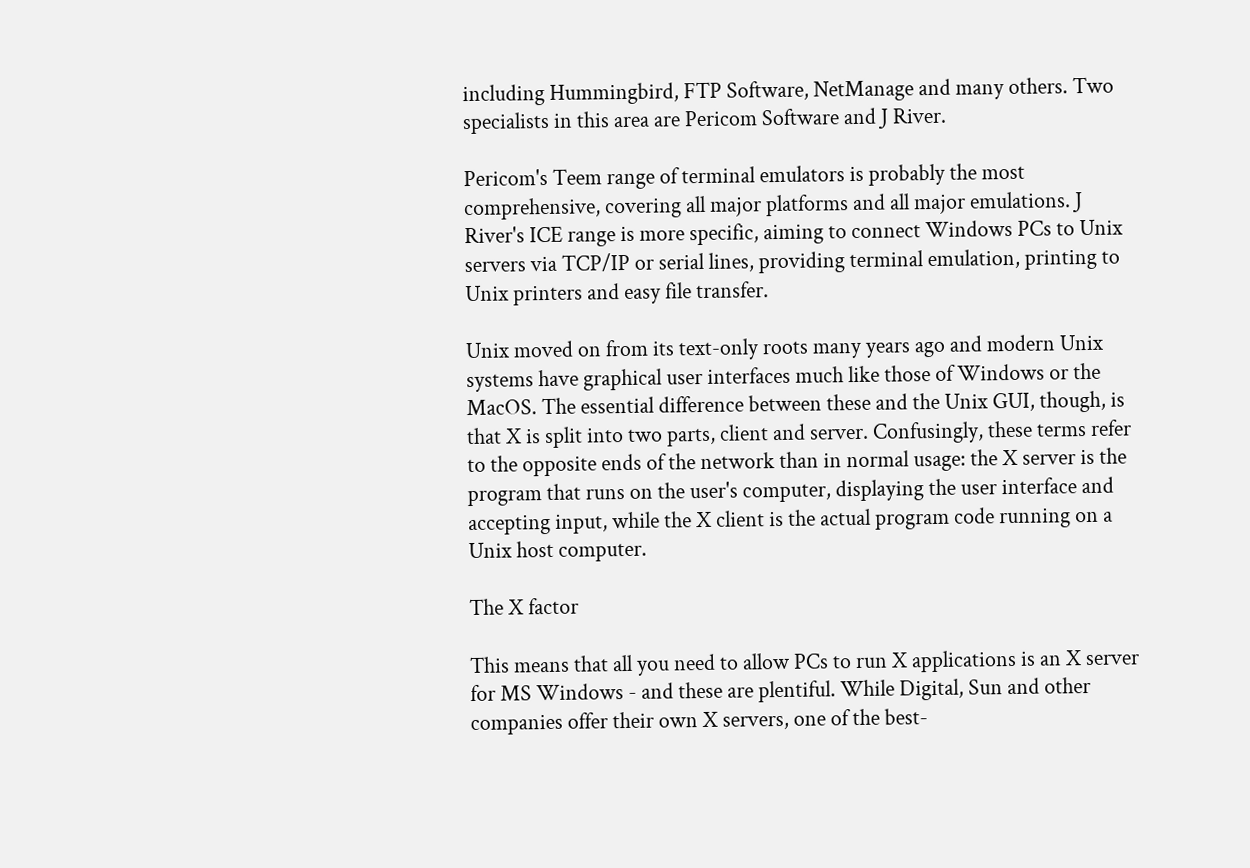including Hummingbird, FTP Software, NetManage and many others. Two specialists in this area are Pericom Software and J River.

Pericom's Teem range of terminal emulators is probably the most comprehensive, covering all major platforms and all major emulations. J River's ICE range is more specific, aiming to connect Windows PCs to Unix servers via TCP/IP or serial lines, providing terminal emulation, printing to Unix printers and easy file transfer.

Unix moved on from its text-only roots many years ago and modern Unix systems have graphical user interfaces much like those of Windows or the MacOS. The essential difference between these and the Unix GUI, though, is that X is split into two parts, client and server. Confusingly, these terms refer to the opposite ends of the network than in normal usage: the X server is the program that runs on the user's computer, displaying the user interface and accepting input, while the X client is the actual program code running on a Unix host computer.

The X factor

This means that all you need to allow PCs to run X applications is an X server for MS Windows - and these are plentiful. While Digital, Sun and other companies offer their own X servers, one of the best-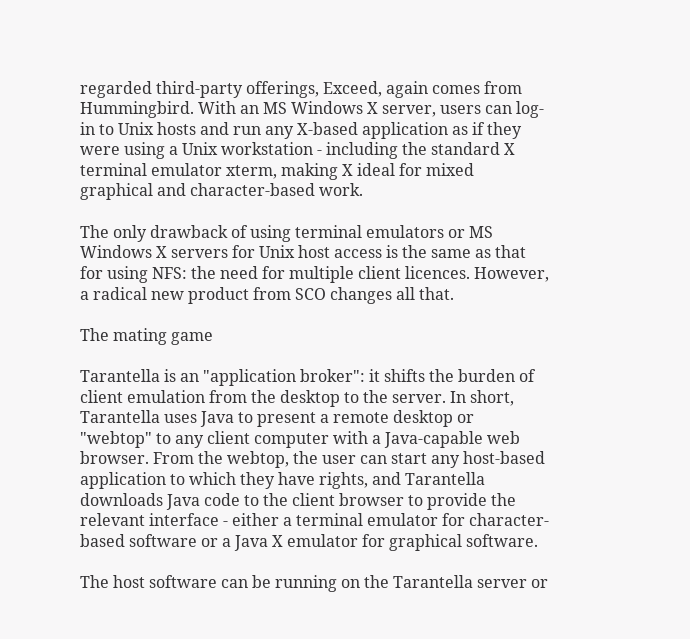regarded third-party offerings, Exceed, again comes from Hummingbird. With an MS Windows X server, users can log-in to Unix hosts and run any X-based application as if they were using a Unix workstation - including the standard X terminal emulator xterm, making X ideal for mixed graphical and character-based work.

The only drawback of using terminal emulators or MS Windows X servers for Unix host access is the same as that for using NFS: the need for multiple client licences. However, a radical new product from SCO changes all that.

The mating game

Tarantella is an "application broker": it shifts the burden of client emulation from the desktop to the server. In short, Tarantella uses Java to present a remote desktop or "webtop" to any client computer with a Java-capable web browser. From the webtop, the user can start any host-based application to which they have rights, and Tarantella downloads Java code to the client browser to provide the relevant interface - either a terminal emulator for character-based software or a Java X emulator for graphical software.

The host software can be running on the Tarantella server or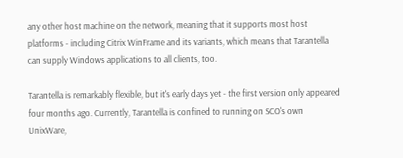any other host machine on the network, meaning that it supports most host platforms - including Citrix WinFrame and its variants, which means that Tarantella can supply Windows applications to all clients, too.

Tarantella is remarkably flexible, but it's early days yet - the first version only appeared four months ago. Currently, Tarantella is confined to running on SCO's own UnixWare,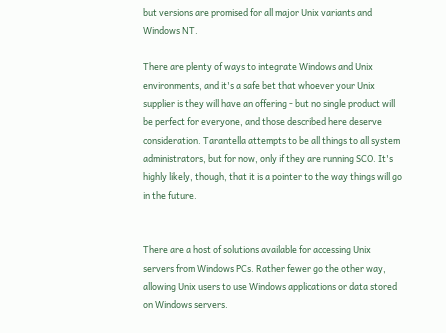but versions are promised for all major Unix variants and Windows NT.

There are plenty of ways to integrate Windows and Unix environments, and it's a safe bet that whoever your Unix supplier is they will have an offering - but no single product will be perfect for everyone, and those described here deserve consideration. Tarantella attempts to be all things to all system administrators, but for now, only if they are running SCO. It's highly likely, though, that it is a pointer to the way things will go in the future.


There are a host of solutions available for accessing Unix servers from Windows PCs. Rather fewer go the other way, allowing Unix users to use Windows applications or data stored on Windows servers.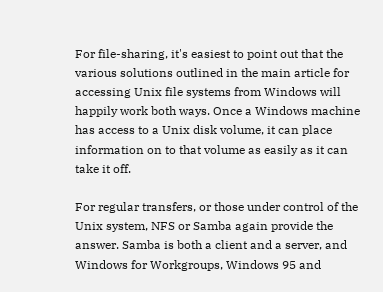For file-sharing, it's easiest to point out that the various solutions outlined in the main article for accessing Unix file systems from Windows will happily work both ways. Once a Windows machine has access to a Unix disk volume, it can place information on to that volume as easily as it can take it off.

For regular transfers, or those under control of the Unix system, NFS or Samba again provide the answer. Samba is both a client and a server, and Windows for Workgroups, Windows 95 and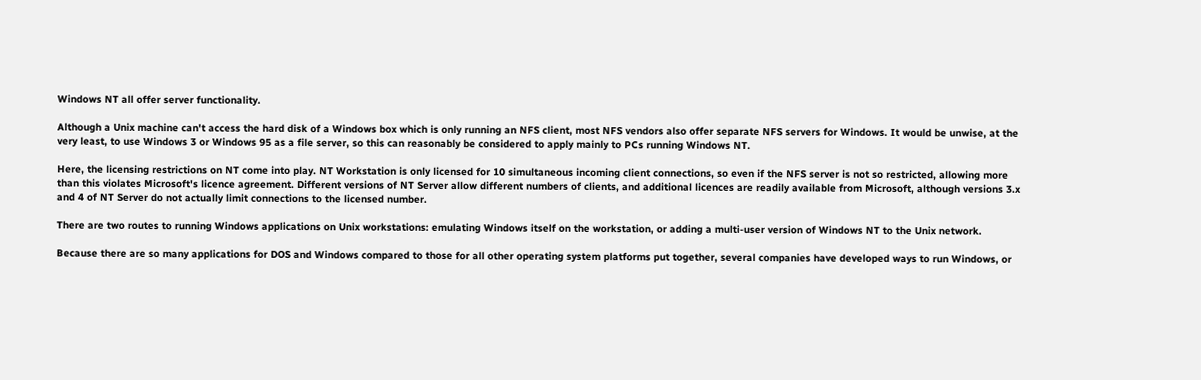Windows NT all offer server functionality.

Although a Unix machine can't access the hard disk of a Windows box which is only running an NFS client, most NFS vendors also offer separate NFS servers for Windows. It would be unwise, at the very least, to use Windows 3 or Windows 95 as a file server, so this can reasonably be considered to apply mainly to PCs running Windows NT.

Here, the licensing restrictions on NT come into play. NT Workstation is only licensed for 10 simultaneous incoming client connections, so even if the NFS server is not so restricted, allowing more than this violates Microsoft's licence agreement. Different versions of NT Server allow different numbers of clients, and additional licences are readily available from Microsoft, although versions 3.x and 4 of NT Server do not actually limit connections to the licensed number.

There are two routes to running Windows applications on Unix workstations: emulating Windows itself on the workstation, or adding a multi-user version of Windows NT to the Unix network.

Because there are so many applications for DOS and Windows compared to those for all other operating system platforms put together, several companies have developed ways to run Windows, or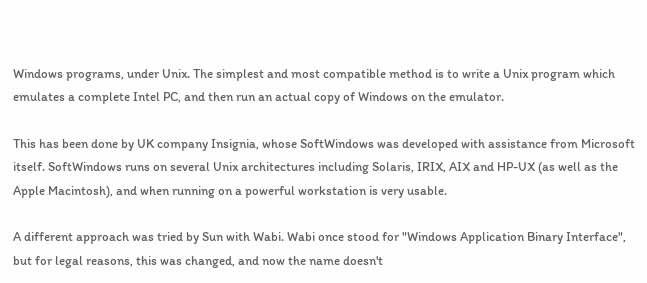Windows programs, under Unix. The simplest and most compatible method is to write a Unix program which emulates a complete Intel PC, and then run an actual copy of Windows on the emulator.

This has been done by UK company Insignia, whose SoftWindows was developed with assistance from Microsoft itself. SoftWindows runs on several Unix architectures including Solaris, IRIX, AIX and HP-UX (as well as the Apple Macintosh), and when running on a powerful workstation is very usable.

A different approach was tried by Sun with Wabi. Wabi once stood for "Windows Application Binary Interface", but for legal reasons, this was changed, and now the name doesn't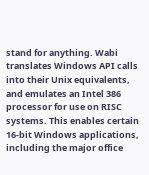stand for anything. Wabi translates Windows API calls into their Unix equivalents, and emulates an Intel 386 processor for use on RISC systems. This enables certain 16-bit Windows applications, including the major office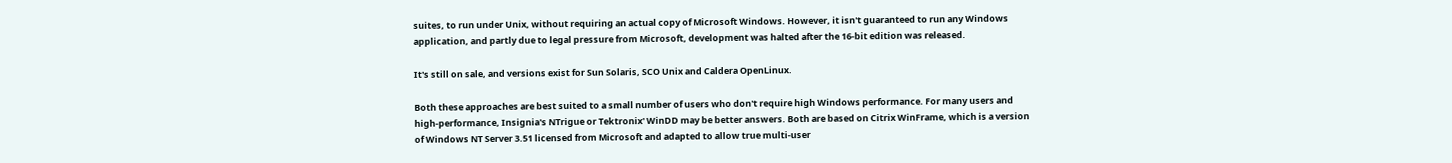suites, to run under Unix, without requiring an actual copy of Microsoft Windows. However, it isn't guaranteed to run any Windows application, and partly due to legal pressure from Microsoft, development was halted after the 16-bit edition was released.

It's still on sale, and versions exist for Sun Solaris, SCO Unix and Caldera OpenLinux.

Both these approaches are best suited to a small number of users who don't require high Windows performance. For many users and high-performance, Insignia's NTrigue or Tektronix' WinDD may be better answers. Both are based on Citrix WinFrame, which is a version of Windows NT Server 3.51 licensed from Microsoft and adapted to allow true multi-user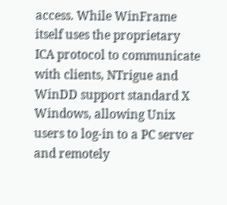access. While WinFrame itself uses the proprietary ICA protocol to communicate with clients, NTrigue and WinDD support standard X Windows, allowing Unix users to log-in to a PC server and remotely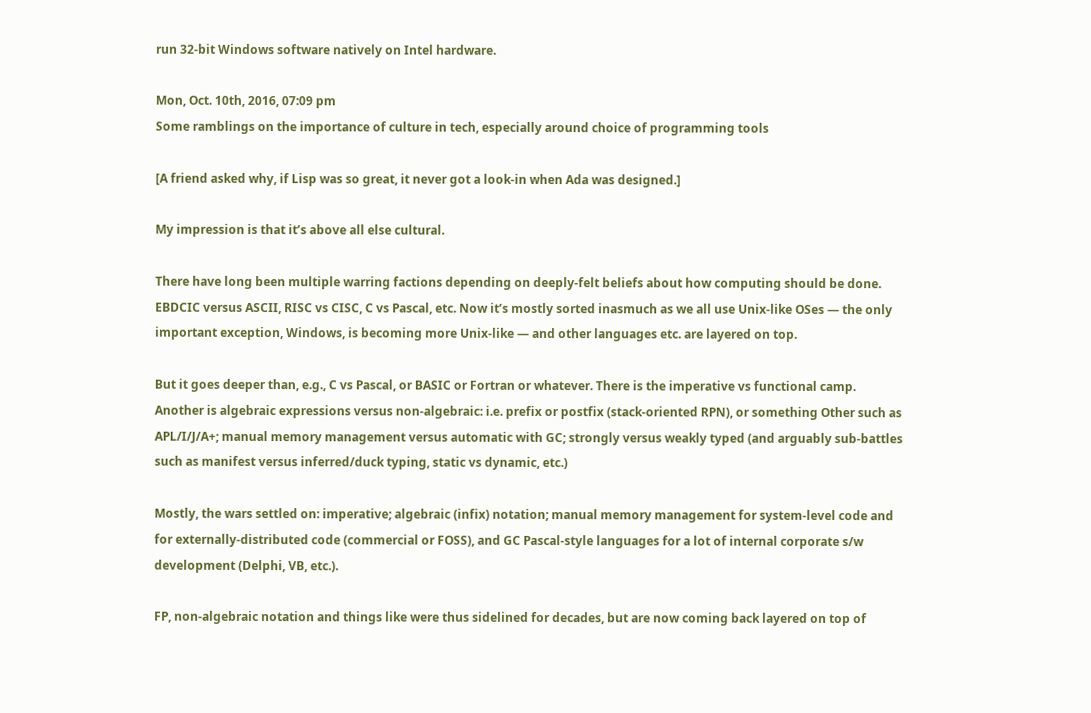run 32-bit Windows software natively on Intel hardware.

Mon, Oct. 10th, 2016, 07:09 pm
Some ramblings on the importance of culture in tech, especially around choice of programming tools

[A friend asked why, if Lisp was so great, it never got a look-in when Ada was designed.]

My impression is that it’s above all else cultural.

There have long been multiple warring factions depending on deeply-felt beliefs about how computing should be done. EBDCIC versus ASCII, RISC vs CISC, C vs Pascal, etc. Now it’s mostly sorted inasmuch as we all use Unix-like OSes — the only important exception, Windows, is becoming more Unix-like — and other languages etc. are layered on top.

But it goes deeper than, e.g., C vs Pascal, or BASIC or Fortran or whatever. There is the imperative vs functional camp. Another is algebraic expressions versus non-algebraic: i.e. prefix or postfix (stack-oriented RPN), or something Other such as APL/I/J/A+; manual memory management versus automatic with GC; strongly versus weakly typed (and arguably sub-battles such as manifest versus inferred/duck typing, static vs dynamic, etc.)

Mostly, the wars settled on: imperative; algebraic (infix) notation; manual memory management for system-level code and for externally-distributed code (commercial or FOSS), and GC Pascal-style languages for a lot of internal corporate s/w development (Delphi, VB, etc.).

FP, non-algebraic notation and things like were thus sidelined for decades, but are now coming back layered on top of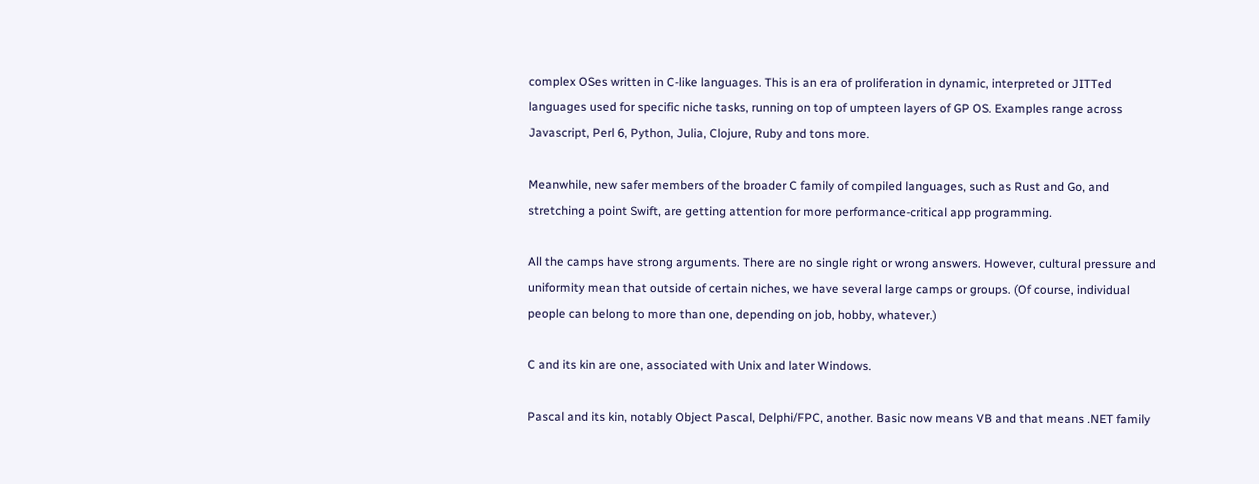complex OSes written in C-like languages. This is an era of proliferation in dynamic, interpreted or JITTed languages used for specific niche tasks, running on top of umpteen layers of GP OS. Examples range across Javascript, Perl 6, Python, Julia, Clojure, Ruby and tons more.

Meanwhile, new safer members of the broader C family of compiled languages, such as Rust and Go, and stretching a point Swift, are getting attention for more performance-critical app programming.

All the camps have strong arguments. There are no single right or wrong answers. However, cultural pressure and uniformity mean that outside of certain niches, we have several large camps or groups. (Of course, individual people can belong to more than one, depending on job, hobby, whatever.)

C and its kin are one, associated with Unix and later Windows.

Pascal and its kin, notably Object Pascal, Delphi/FPC, another. Basic now means VB and that means .NET family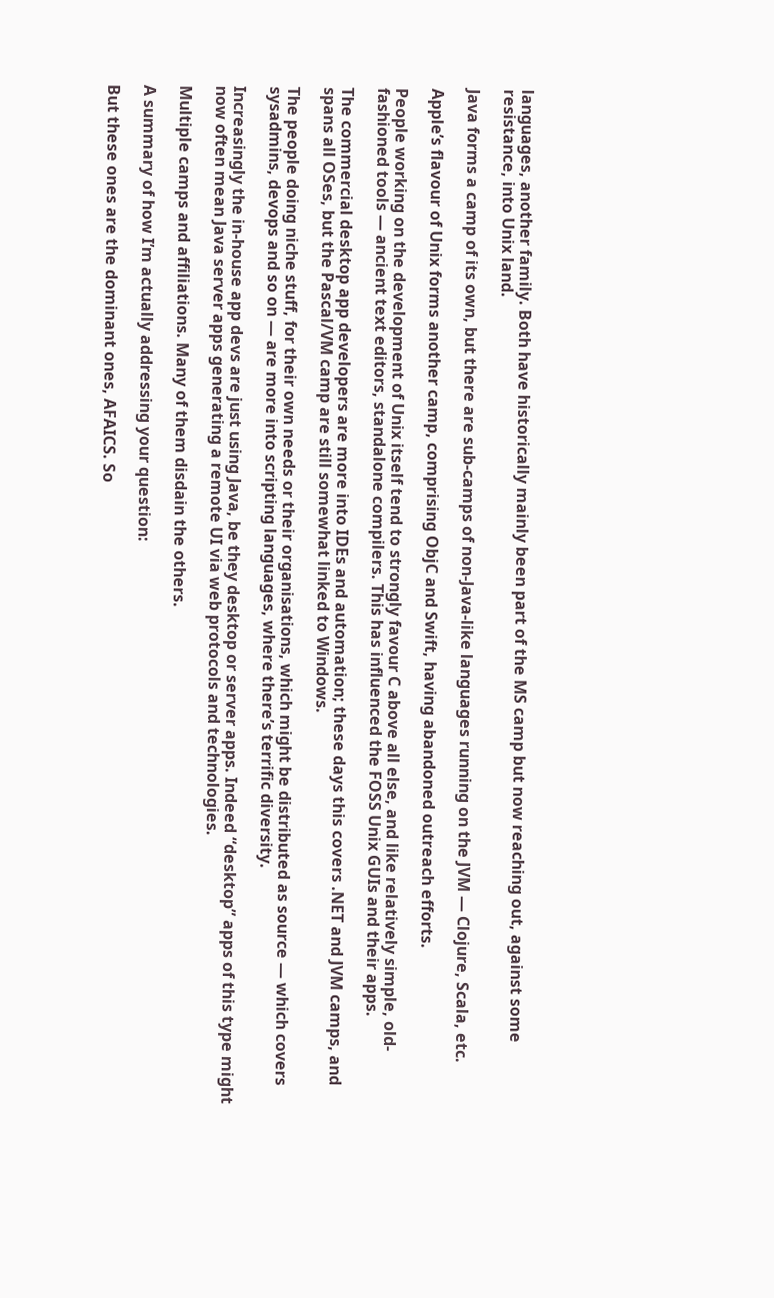languages, another family. Both have historically mainly been part of the MS camp but now reaching out, against some resistance, into Unix land.

Java forms a camp of its own, but there are sub-camps of non-Java-like languages running on the JVM — Clojure, Scala, etc.

Apple’s flavour of Unix forms another camp, comprising ObjC and Swift, having abandoned outreach efforts.

People working on the development of Unix itself tend to strongly favour C above all else, and like relatively simple, old-fashioned tools — ancient text editors, standalone compilers. This has influenced the FOSS Unix GUIs and their apps.

The commercial desktop app developers are more into IDEs and automation; these days this covers .NET and JVM camps, and spans all OSes, but the Pascal/VM camp are still somewhat linked to Windows.

The people doing niche stuff, for their own needs or their organisations, which might be distributed as source — which covers sysadmins, devops and so on — are more into scripting languages, where there’s terrific diversity.

Increasingly the in-house app devs are just using Java, be they desktop or server apps. Indeed “desktop” apps of this type might now often mean Java server apps generating a remote UI via web protocols and technologies.

Multiple camps and affiliations. Many of them disdain the others.

A summary of how I’m actually addressing your question:

But these ones are the dominant ones, AFAICS. So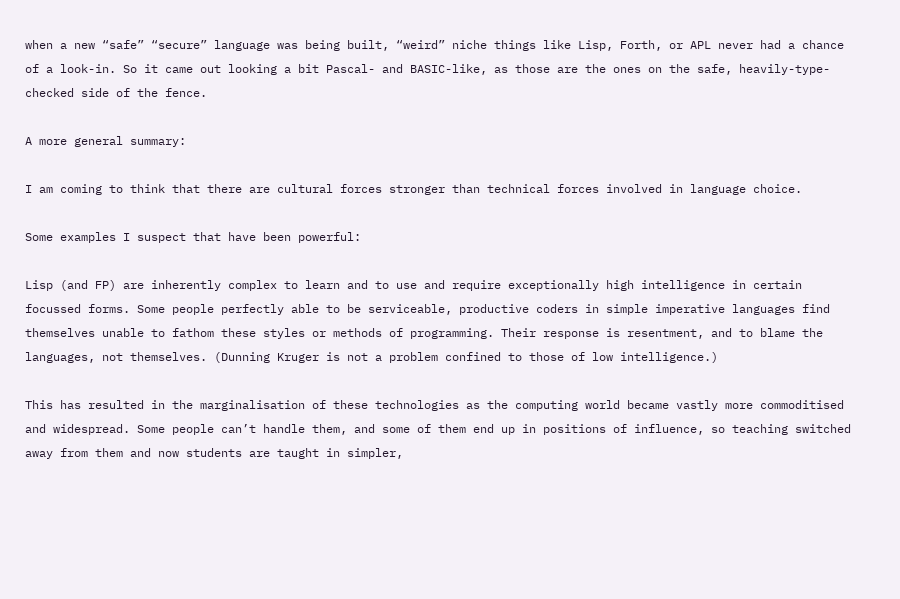when a new “safe” “secure” language was being built, “weird” niche things like Lisp, Forth, or APL never had a chance of a look-in. So it came out looking a bit Pascal- and BASIC-like, as those are the ones on the safe, heavily-type-checked side of the fence.

A more general summary:

I am coming to think that there are cultural forces stronger than technical forces involved in language choice.

Some examples I suspect that have been powerful:

Lisp (and FP) are inherently complex to learn and to use and require exceptionally high intelligence in certain focussed forms. Some people perfectly able to be serviceable, productive coders in simple imperative languages find themselves unable to fathom these styles or methods of programming. Their response is resentment, and to blame the languages, not themselves. (Dunning Kruger is not a problem confined to those of low intelligence.)

This has resulted in the marginalisation of these technologies as the computing world became vastly more commoditised and widespread. Some people can’t handle them, and some of them end up in positions of influence, so teaching switched away from them and now students are taught in simpler,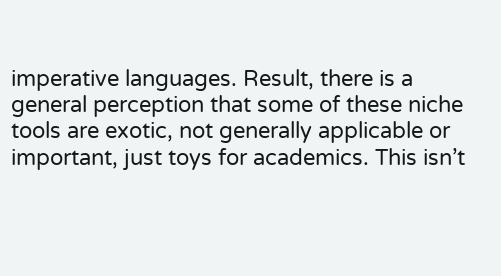imperative languages. Result, there is a general perception that some of these niche tools are exotic, not generally applicable or important, just toys for academics. This isn’t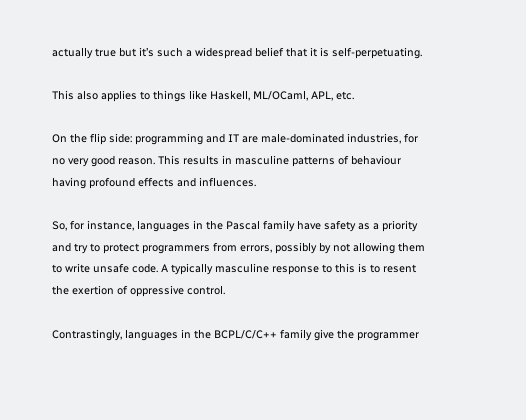actually true but it’s such a widespread belief that it is self-perpetuating.

This also applies to things like Haskell, ML/OCaml, APL, etc.

On the flip side: programming and IT are male-dominated industries, for no very good reason. This results in masculine patterns of behaviour having profound effects and influences.

So, for instance, languages in the Pascal family have safety as a priority and try to protect programmers from errors, possibly by not allowing them to write unsafe code. A typically masculine response to this is to resent the exertion of oppressive control.

Contrastingly, languages in the BCPL/C/C++ family give the programmer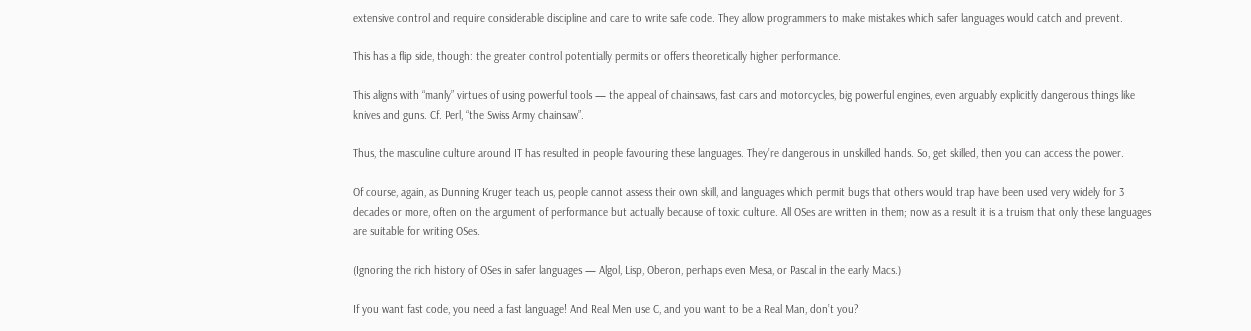extensive control and require considerable discipline and care to write safe code. They allow programmers to make mistakes which safer languages would catch and prevent.

This has a flip side, though: the greater control potentially permits or offers theoretically higher performance.

This aligns with “manly” virtues of using powerful tools — the appeal of chainsaws, fast cars and motorcycles, big powerful engines, even arguably explicitly dangerous things like knives and guns. Cf. Perl, “the Swiss Army chainsaw”.

Thus, the masculine culture around IT has resulted in people favouring these languages. They’re dangerous in unskilled hands. So, get skilled, then you can access the power.

Of course, again, as Dunning Kruger teach us, people cannot assess their own skill, and languages which permit bugs that others would trap have been used very widely for 3 decades or more, often on the argument of performance but actually because of toxic culture. All OSes are written in them; now as a result it is a truism that only these languages are suitable for writing OSes.

(Ignoring the rich history of OSes in safer languages — Algol, Lisp, Oberon, perhaps even Mesa, or Pascal in the early Macs.)

If you want fast code, you need a fast language! And Real Men use C, and you want to be a Real Man, don’t you?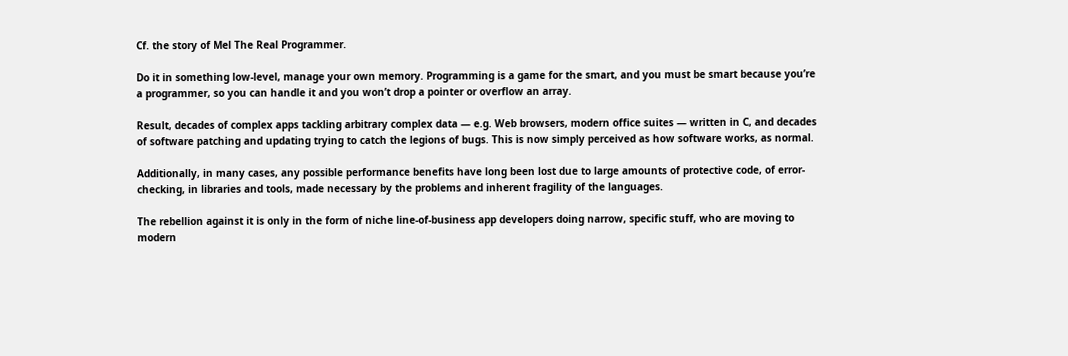Cf. the story of Mel The Real Programmer.

Do it in something low-level, manage your own memory. Programming is a game for the smart, and you must be smart because you’re a programmer, so you can handle it and you won’t drop a pointer or overflow an array.

Result, decades of complex apps tackling arbitrary complex data — e.g. Web browsers, modern office suites — written in C, and decades of software patching and updating trying to catch the legions of bugs. This is now simply perceived as how software works, as normal.

Additionally, in many cases, any possible performance benefits have long been lost due to large amounts of protective code, of error-checking, in libraries and tools, made necessary by the problems and inherent fragility of the languages.

The rebellion against it is only in the form of niche line-of-business app developers doing narrow, specific stuff, who are moving to modern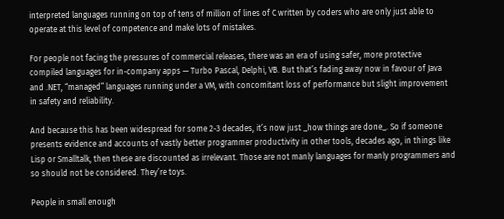interpreted languages running on top of tens of million of lines of C written by coders who are only just able to operate at this level of competence and make lots of mistakes.

For people not facing the pressures of commercial releases, there was an era of using safer, more protective compiled languages for in-company apps — Turbo Pascal, Delphi, VB. But that’s fading away now in favour of Java and .NET, “managed” languages running under a VM, with concomitant loss of performance but slight improvement in safety and reliability.

And because this has been widespread for some 2-3 decades, it’s now just _how things are done_. So if someone presents evidence and accounts of vastly better programmer productivity in other tools, decades ago, in things like Lisp or Smalltalk, then these are discounted as irrelevant. Those are not manly languages for manly programmers and so should not be considered. They’re toys.

People in small enough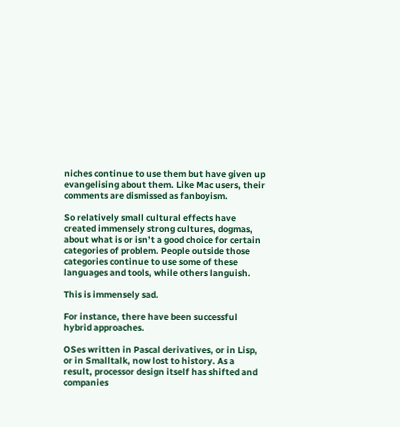niches continue to use them but have given up evangelising about them. Like Mac users, their comments are dismissed as fanboyism.

So relatively small cultural effects have created immensely strong cultures, dogmas, about what is or isn’t a good choice for certain categories of problem. People outside those categories continue to use some of these languages and tools, while others languish.

This is immensely sad.

For instance, there have been successful hybrid approaches.

OSes written in Pascal derivatives, or in Lisp, or in Smalltalk, now lost to history. As a result, processor design itself has shifted and companies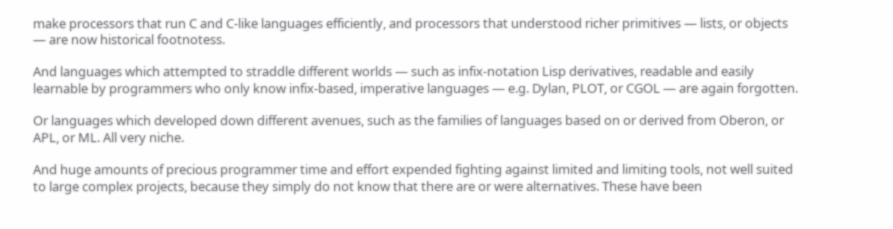make processors that run C and C-like languages efficiently, and processors that understood richer primitives — lists, or objects — are now historical footnotess.

And languages which attempted to straddle different worlds — such as infix-notation Lisp derivatives, readable and easily learnable by programmers who only know infix-based, imperative languages — e.g. Dylan, PLOT, or CGOL — are again forgotten.

Or languages which developed down different avenues, such as the families of languages based on or derived from Oberon, or APL, or ML. All very niche.

And huge amounts of precious programmer time and effort expended fighting against limited and limiting tools, not well suited to large complex projects, because they simply do not know that there are or were alternatives. These have been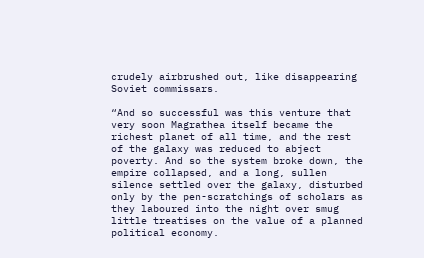crudely airbrushed out, like disappearing Soviet commissars.

“And so successful was this venture that very soon Magrathea itself became the richest planet of all time, and the rest of the galaxy was reduced to abject poverty. And so the system broke down, the empire collapsed, and a long, sullen silence settled over the galaxy, disturbed only by the pen-scratchings of scholars as they laboured into the night over smug little treatises on the value of a planned political economy.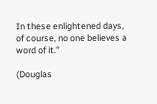In these enlightened days, of course, no one believes a word of it.”

(Douglas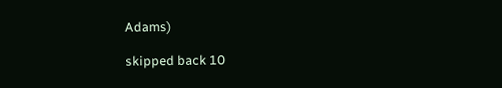Adams)

skipped back 10